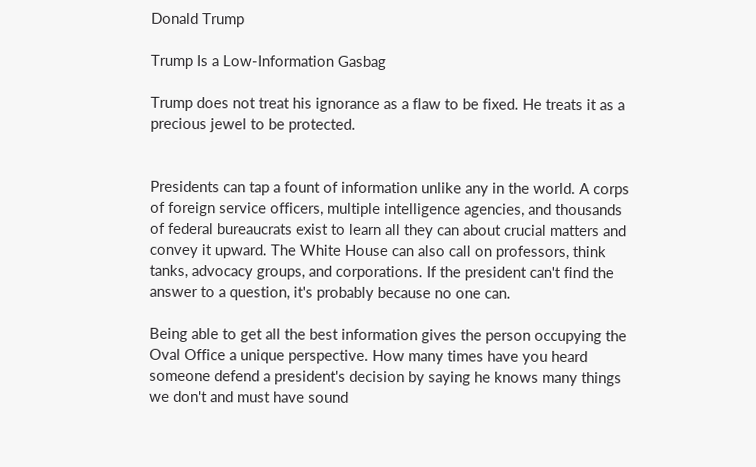Donald Trump

Trump Is a Low-Information Gasbag

Trump does not treat his ignorance as a flaw to be fixed. He treats it as a precious jewel to be protected.


Presidents can tap a fount of information unlike any in the world. A corps of foreign service officers, multiple intelligence agencies, and thousands of federal bureaucrats exist to learn all they can about crucial matters and convey it upward. The White House can also call on professors, think tanks, advocacy groups, and corporations. If the president can't find the answer to a question, it's probably because no one can.

Being able to get all the best information gives the person occupying the Oval Office a unique perspective. How many times have you heard someone defend a president's decision by saying he knows many things we don't and must have sound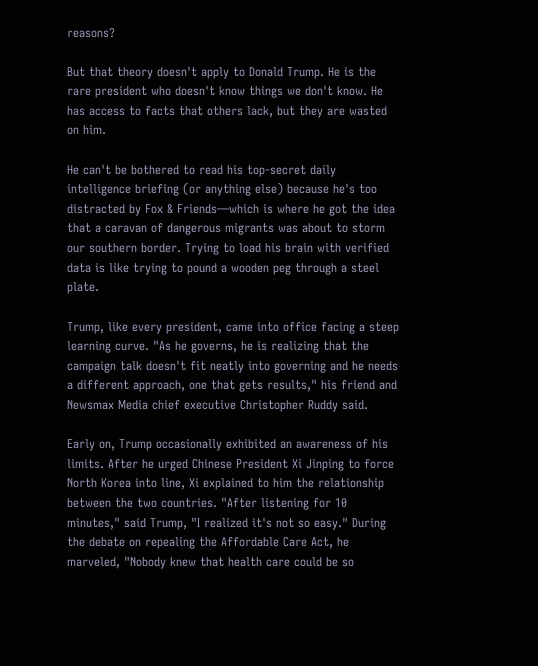reasons?

But that theory doesn't apply to Donald Trump. He is the rare president who doesn't know things we don't know. He has access to facts that others lack, but they are wasted on him.

He can't be bothered to read his top-secret daily intelligence briefing (or anything else) because he's too distracted by Fox & Friends—which is where he got the idea that a caravan of dangerous migrants was about to storm our southern border. Trying to load his brain with verified data is like trying to pound a wooden peg through a steel plate.

Trump, like every president, came into office facing a steep learning curve. "As he governs, he is realizing that the campaign talk doesn't fit neatly into governing and he needs a different approach, one that gets results," his friend and Newsmax Media chief executive Christopher Ruddy said.

Early on, Trump occasionally exhibited an awareness of his limits. After he urged Chinese President Xi Jinping to force North Korea into line, Xi explained to him the relationship between the two countries. "After listening for 10 minutes," said Trump, "I realized it's not so easy." During the debate on repealing the Affordable Care Act, he marveled, "Nobody knew that health care could be so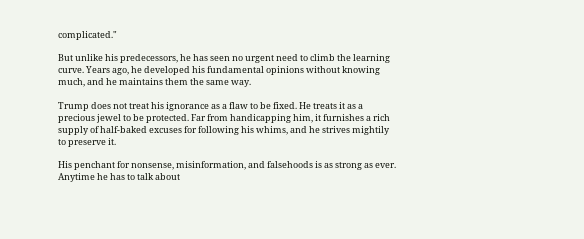complicated."

But unlike his predecessors, he has seen no urgent need to climb the learning curve. Years ago, he developed his fundamental opinions without knowing much, and he maintains them the same way.

Trump does not treat his ignorance as a flaw to be fixed. He treats it as a precious jewel to be protected. Far from handicapping him, it furnishes a rich supply of half-baked excuses for following his whims, and he strives mightily to preserve it.

His penchant for nonsense, misinformation, and falsehoods is as strong as ever. Anytime he has to talk about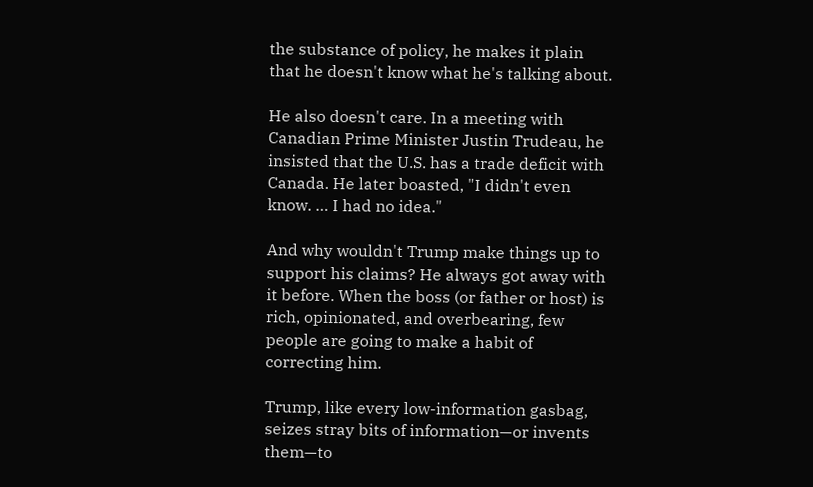the substance of policy, he makes it plain that he doesn't know what he's talking about.

He also doesn't care. In a meeting with Canadian Prime Minister Justin Trudeau, he insisted that the U.S. has a trade deficit with Canada. He later boasted, "I didn't even know. … I had no idea."

And why wouldn't Trump make things up to support his claims? He always got away with it before. When the boss (or father or host) is rich, opinionated, and overbearing, few people are going to make a habit of correcting him.

Trump, like every low-information gasbag, seizes stray bits of information—or invents them—to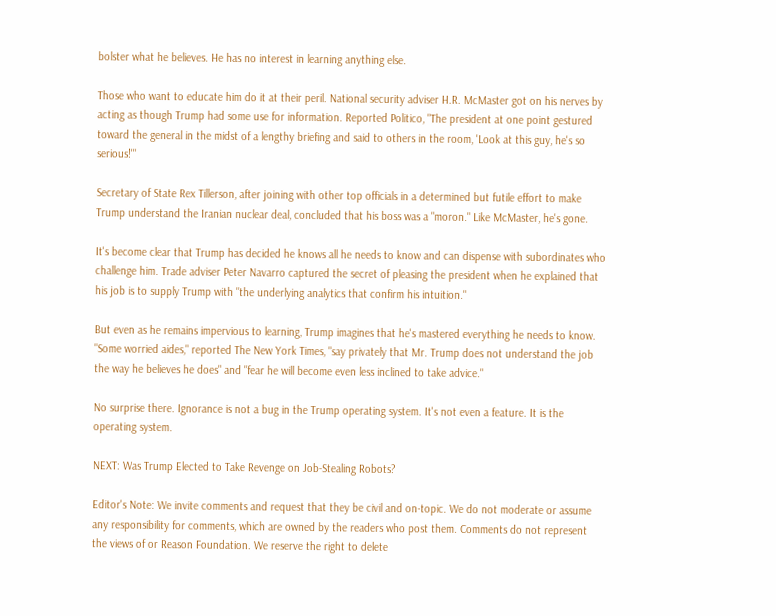bolster what he believes. He has no interest in learning anything else.

Those who want to educate him do it at their peril. National security adviser H.R. McMaster got on his nerves by acting as though Trump had some use for information. Reported Politico, "The president at one point gestured toward the general in the midst of a lengthy briefing and said to others in the room, 'Look at this guy, he's so serious!'"

Secretary of State Rex Tillerson, after joining with other top officials in a determined but futile effort to make Trump understand the Iranian nuclear deal, concluded that his boss was a "moron." Like McMaster, he's gone.

It's become clear that Trump has decided he knows all he needs to know and can dispense with subordinates who challenge him. Trade adviser Peter Navarro captured the secret of pleasing the president when he explained that his job is to supply Trump with "the underlying analytics that confirm his intuition."

But even as he remains impervious to learning, Trump imagines that he's mastered everything he needs to know. "Some worried aides," reported The New York Times, "say privately that Mr. Trump does not understand the job the way he believes he does" and "fear he will become even less inclined to take advice."

No surprise there. Ignorance is not a bug in the Trump operating system. It's not even a feature. It is the operating system.

NEXT: Was Trump Elected to Take Revenge on Job-Stealing Robots?

Editor's Note: We invite comments and request that they be civil and on-topic. We do not moderate or assume any responsibility for comments, which are owned by the readers who post them. Comments do not represent the views of or Reason Foundation. We reserve the right to delete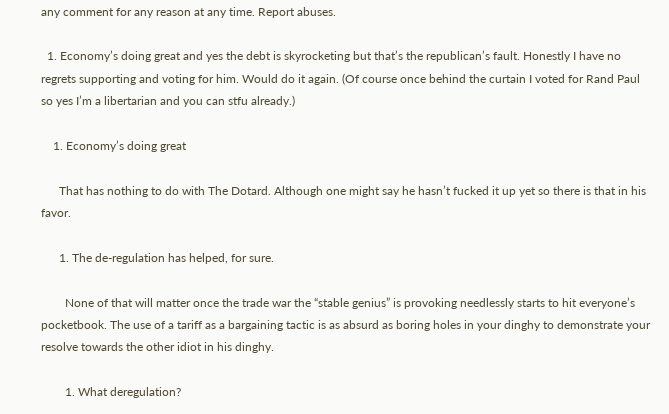any comment for any reason at any time. Report abuses.

  1. Economy’s doing great and yes the debt is skyrocketing but that’s the republican’s fault. Honestly I have no regrets supporting and voting for him. Would do it again. (Of course once behind the curtain I voted for Rand Paul so yes I’m a libertarian and you can stfu already.)

    1. Economy’s doing great

      That has nothing to do with The Dotard. Although one might say he hasn’t fucked it up yet so there is that in his favor.

      1. The de-regulation has helped, for sure.

        None of that will matter once the trade war the “stable genius” is provoking needlessly starts to hit everyone’s pocketbook. The use of a tariff as a bargaining tactic is as absurd as boring holes in your dinghy to demonstrate your resolve towards the other idiot in his dinghy.

        1. What deregulation?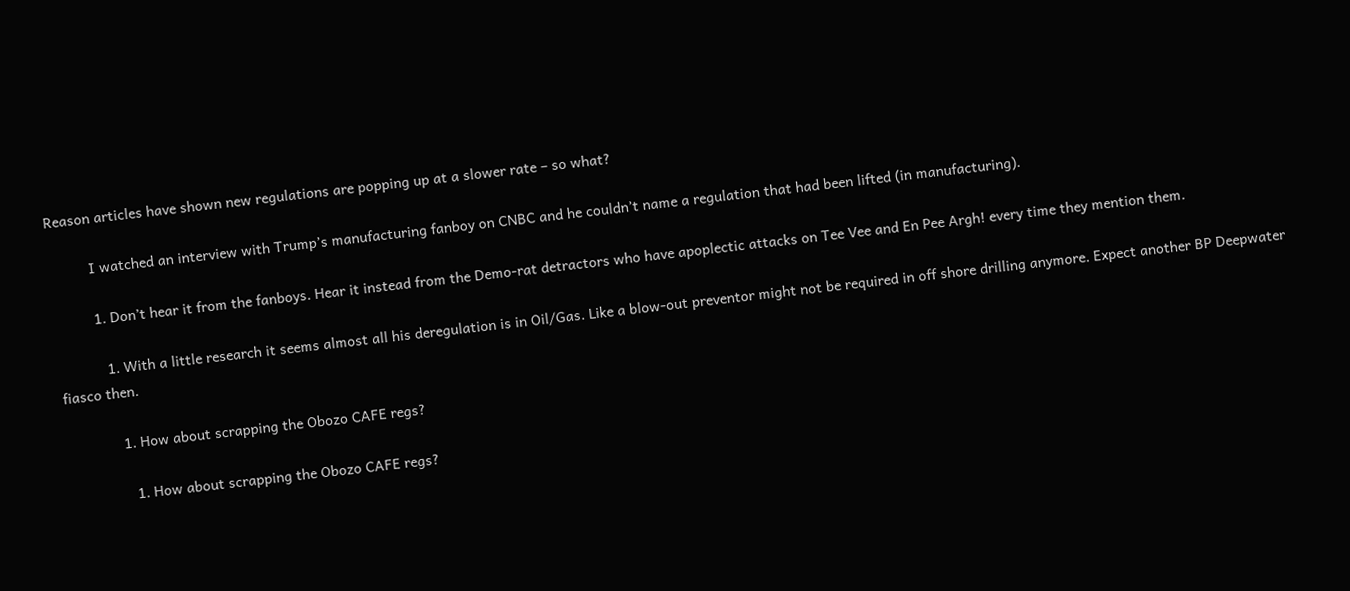Reason articles have shown new regulations are popping up at a slower rate – so what?

          I watched an interview with Trump’s manufacturing fanboy on CNBC and he couldn’t name a regulation that had been lifted (in manufacturing).

          1. Don’t hear it from the fanboys. Hear it instead from the Demo-rat detractors who have apoplectic attacks on Tee Vee and En Pee Argh! every time they mention them.

            1. With a little research it seems almost all his deregulation is in Oil/Gas. Like a blow-out preventor might not be required in off shore drilling anymore. Expect another BP Deepwater fiasco then.

              1. How about scrapping the Obozo CAFE regs?

                1. How about scrapping the Obozo CAFE regs?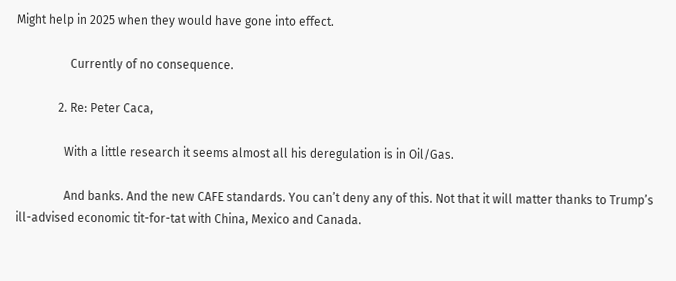Might help in 2025 when they would have gone into effect.

                  Currently of no consequence.

              2. Re: Peter Caca,

                With a little research it seems almost all his deregulation is in Oil/Gas.

                And banks. And the new CAFE standards. You can’t deny any of this. Not that it will matter thanks to Trump’s ill-advised economic tit-for-tat with China, Mexico and Canada.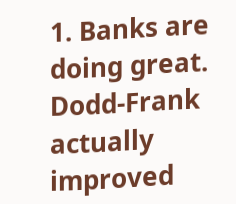1. Banks are doing great. Dodd-Frank actually improved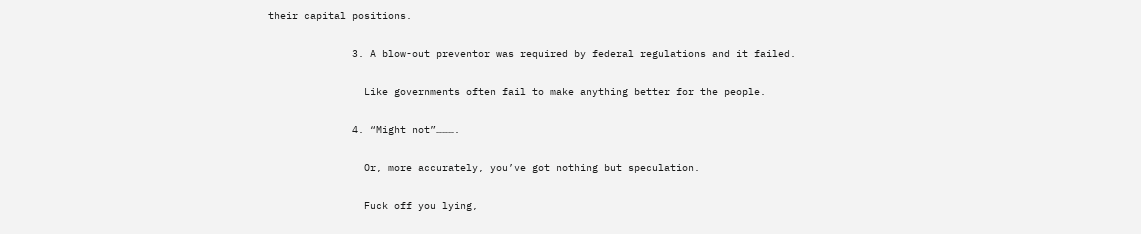their capital positions.

              3. A blow-out preventor was required by federal regulations and it failed.

                Like governments often fail to make anything better for the people.

              4. “Might not”……….

                Or, more accurately, you’ve got nothing but speculation.

                Fuck off you lying,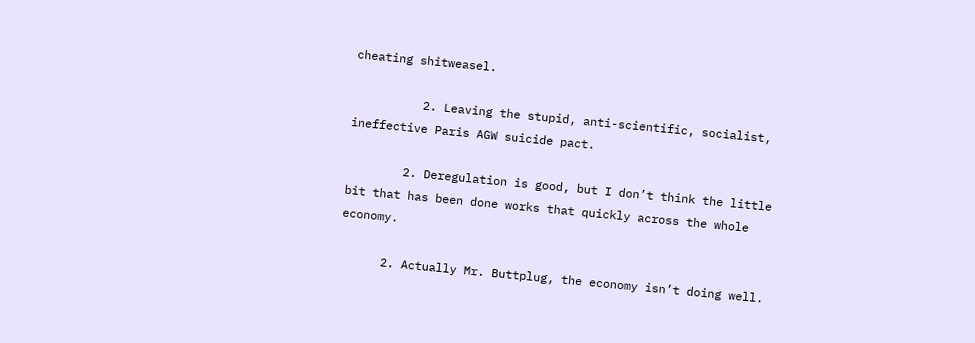cheating shitweasel.

          2. Leaving the stupid, anti-scientific, socialist, ineffective Paris AGW suicide pact.

        2. Deregulation is good, but I don’t think the little bit that has been done works that quickly across the whole economy.

      2. Actually Mr. Buttplug, the economy isn’t doing well.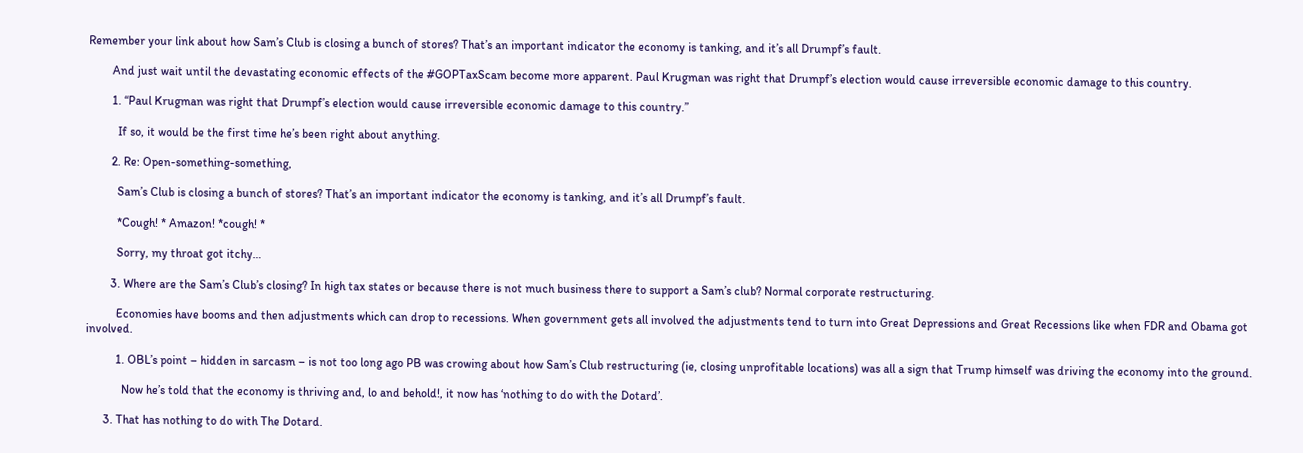Remember your link about how Sam’s Club is closing a bunch of stores? That’s an important indicator the economy is tanking, and it’s all Drumpf’s fault.

        And just wait until the devastating economic effects of the #GOPTaxScam become more apparent. Paul Krugman was right that Drumpf’s election would cause irreversible economic damage to this country.

        1. “Paul Krugman was right that Drumpf’s election would cause irreversible economic damage to this country.”

          If so, it would be the first time he’s been right about anything.

        2. Re: Open-something-something,

          Sam’s Club is closing a bunch of stores? That’s an important indicator the economy is tanking, and it’s all Drumpf’s fault.

          *Cough! * Amazon! *cough! *

          Sorry, my throat got itchy…

        3. Where are the Sam’s Club’s closing? In high tax states or because there is not much business there to support a Sam’s club? Normal corporate restructuring.

          Economies have booms and then adjustments which can drop to recessions. When government gets all involved the adjustments tend to turn into Great Depressions and Great Recessions like when FDR and Obama got involved.

          1. OBL’s point – hidden in sarcasm – is not too long ago PB was crowing about how Sam’s Club restructuring (ie, closing unprofitable locations) was all a sign that Trump himself was driving the economy into the ground.

            Now he’s told that the economy is thriving and, lo and behold!, it now has ‘nothing to do with the Dotard’.

      3. That has nothing to do with The Dotard.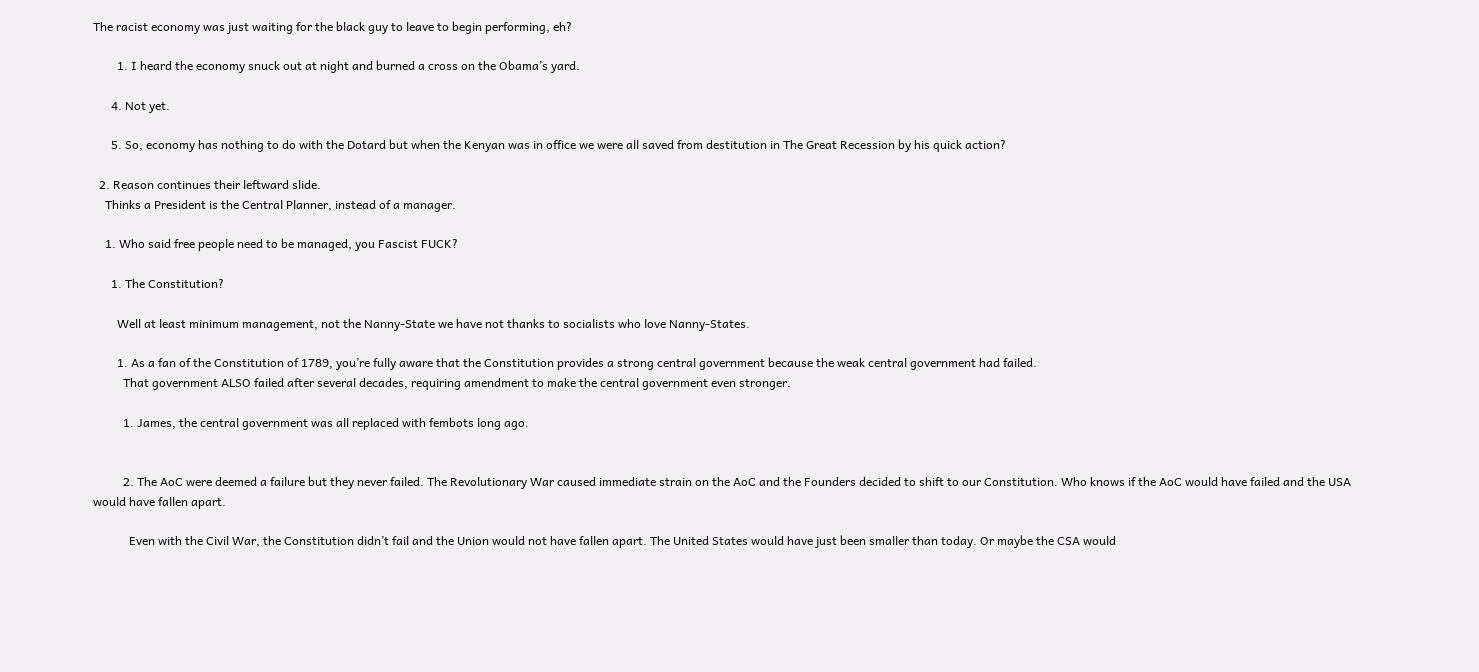The racist economy was just waiting for the black guy to leave to begin performing, eh?

        1. I heard the economy snuck out at night and burned a cross on the Obama’s yard.

      4. Not yet.

      5. So, economy has nothing to do with the Dotard but when the Kenyan was in office we were all saved from destitution in The Great Recession by his quick action?

  2. Reason continues their leftward slide.
    Thinks a President is the Central Planner, instead of a manager.

    1. Who said free people need to be managed, you Fascist FUCK?

      1. The Constitution?

        Well at least minimum management, not the Nanny-State we have not thanks to socialists who love Nanny-States.

        1. As a fan of the Constitution of 1789, you’re fully aware that the Constitution provides a strong central government because the weak central government had failed.
          That government ALSO failed after several decades, requiring amendment to make the central government even stronger.

          1. James, the central government was all replaced with fembots long ago.


          2. The AoC were deemed a failure but they never failed. The Revolutionary War caused immediate strain on the AoC and the Founders decided to shift to our Constitution. Who knows if the AoC would have failed and the USA would have fallen apart.

            Even with the Civil War, the Constitution didn’t fail and the Union would not have fallen apart. The United States would have just been smaller than today. Or maybe the CSA would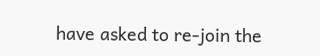have asked to re-join the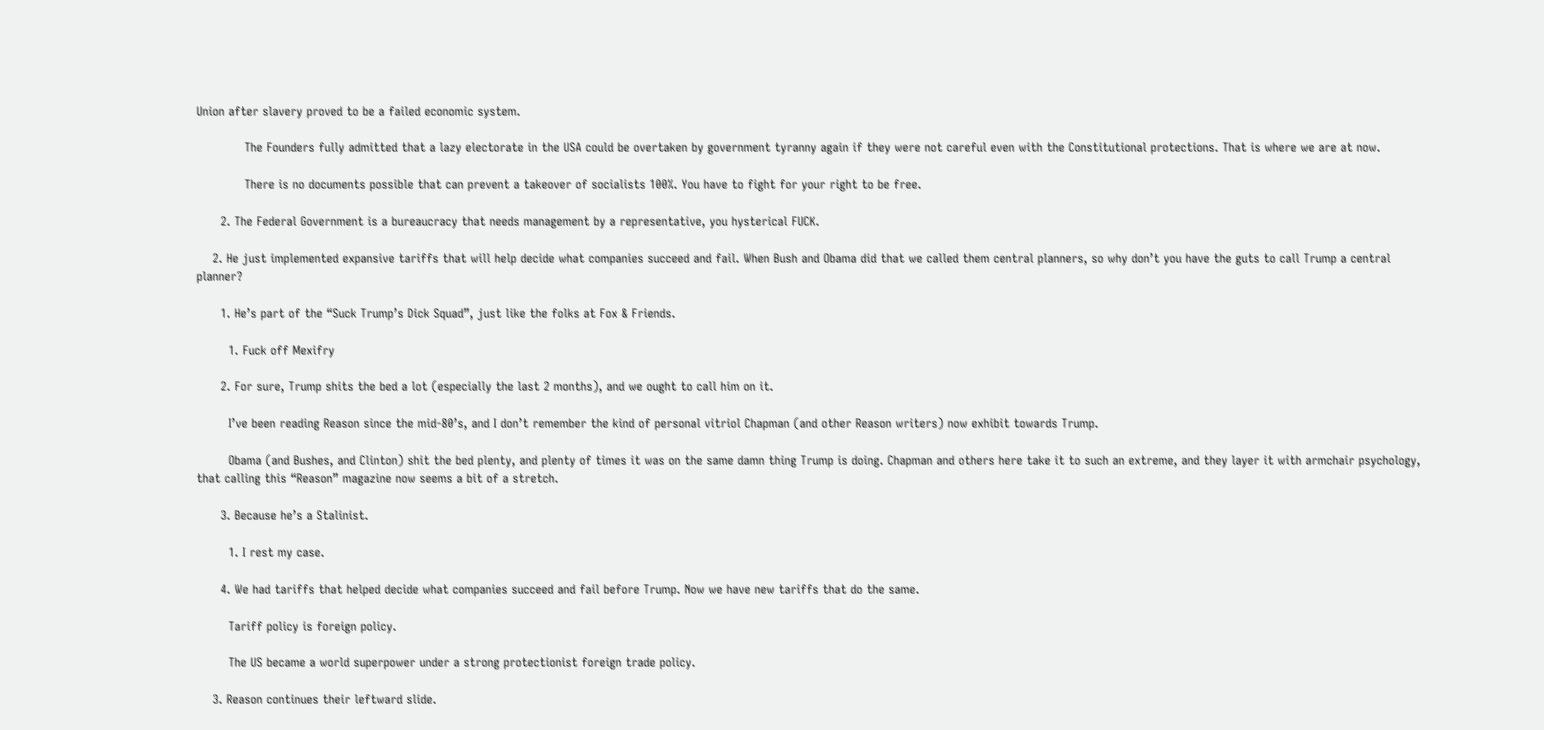Union after slavery proved to be a failed economic system.

            The Founders fully admitted that a lazy electorate in the USA could be overtaken by government tyranny again if they were not careful even with the Constitutional protections. That is where we are at now.

            There is no documents possible that can prevent a takeover of socialists 100%. You have to fight for your right to be free.

      2. The Federal Government is a bureaucracy that needs management by a representative, you hysterical FUCK.

    2. He just implemented expansive tariffs that will help decide what companies succeed and fail. When Bush and Obama did that we called them central planners, so why don’t you have the guts to call Trump a central planner?

      1. He’s part of the “Suck Trump’s Dick Squad”, just like the folks at Fox & Friends.

        1. Fuck off Mexifry

      2. For sure, Trump shits the bed a lot (especially the last 2 months), and we ought to call him on it.

        I’ve been reading Reason since the mid-80’s, and I don’t remember the kind of personal vitriol Chapman (and other Reason writers) now exhibit towards Trump.

        Obama (and Bushes, and Clinton) shit the bed plenty, and plenty of times it was on the same damn thing Trump is doing. Chapman and others here take it to such an extreme, and they layer it with armchair psychology, that calling this “Reason” magazine now seems a bit of a stretch.

      3. Because he’s a Stalinist.

        1. I rest my case.

      4. We had tariffs that helped decide what companies succeed and fail before Trump. Now we have new tariffs that do the same.

        Tariff policy is foreign policy.

        The US became a world superpower under a strong protectionist foreign trade policy.

    3. Reason continues their leftward slide.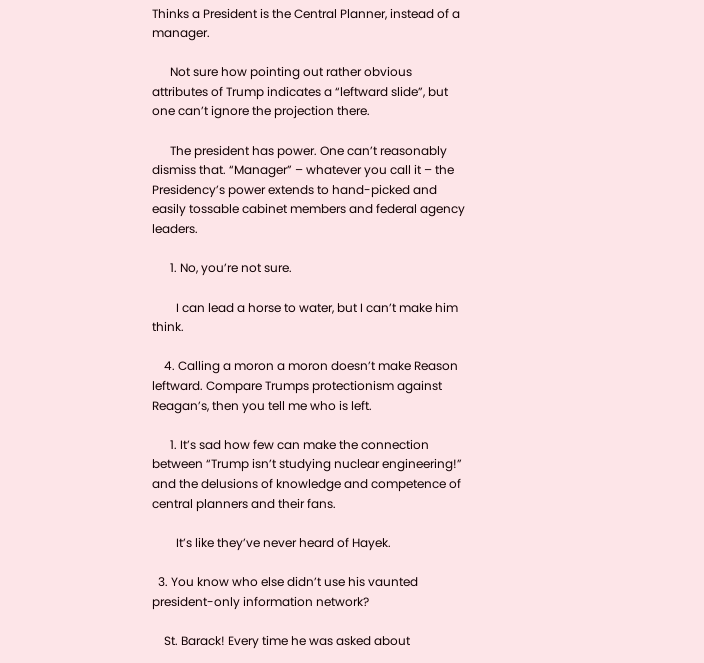Thinks a President is the Central Planner, instead of a manager.

      Not sure how pointing out rather obvious attributes of Trump indicates a “leftward slide”, but one can’t ignore the projection there.

      The president has power. One can’t reasonably dismiss that. “Manager” – whatever you call it – the Presidency’s power extends to hand-picked and easily tossable cabinet members and federal agency leaders.

      1. No, you’re not sure.

        I can lead a horse to water, but I can’t make him think.

    4. Calling a moron a moron doesn’t make Reason leftward. Compare Trumps protectionism against Reagan’s, then you tell me who is left.

      1. It’s sad how few can make the connection between “Trump isn’t studying nuclear engineering!” and the delusions of knowledge and competence of central planners and their fans.

        It’s like they’ve never heard of Hayek.

  3. You know who else didn’t use his vaunted president-only information network?

    St. Barack! Every time he was asked about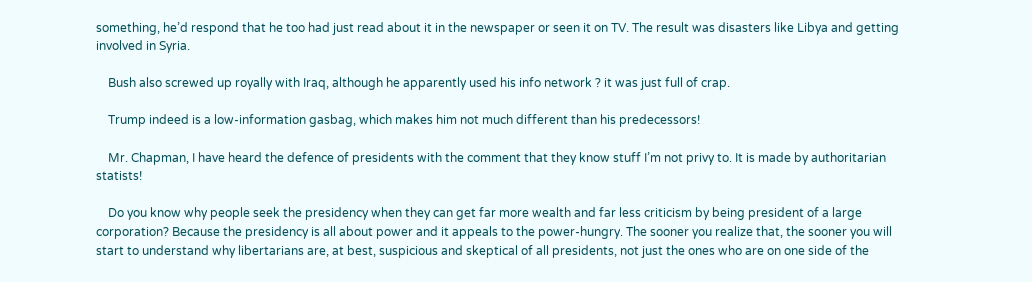something, he’d respond that he too had just read about it in the newspaper or seen it on TV. The result was disasters like Libya and getting involved in Syria.

    Bush also screwed up royally with Iraq, although he apparently used his info network ? it was just full of crap.

    Trump indeed is a low-information gasbag, which makes him not much different than his predecessors!

    Mr. Chapman, I have heard the defence of presidents with the comment that they know stuff I’m not privy to. It is made by authoritarian statists!

    Do you know why people seek the presidency when they can get far more wealth and far less criticism by being president of a large corporation? Because the presidency is all about power and it appeals to the power-hungry. The sooner you realize that, the sooner you will start to understand why libertarians are, at best, suspicious and skeptical of all presidents, not just the ones who are on one side of the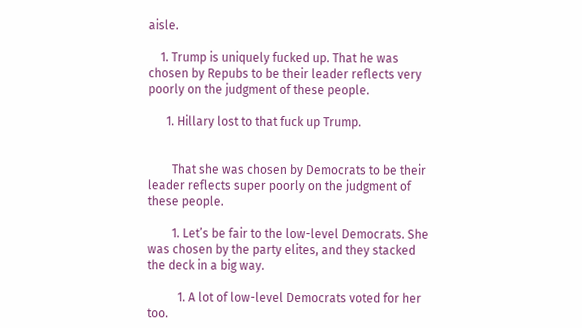aisle.

    1. Trump is uniquely fucked up. That he was chosen by Repubs to be their leader reflects very poorly on the judgment of these people.

      1. Hillary lost to that fuck up Trump.


        That she was chosen by Democrats to be their leader reflects super poorly on the judgment of these people.

        1. Let’s be fair to the low-level Democrats. She was chosen by the party elites, and they stacked the deck in a big way.

          1. A lot of low-level Democrats voted for her too.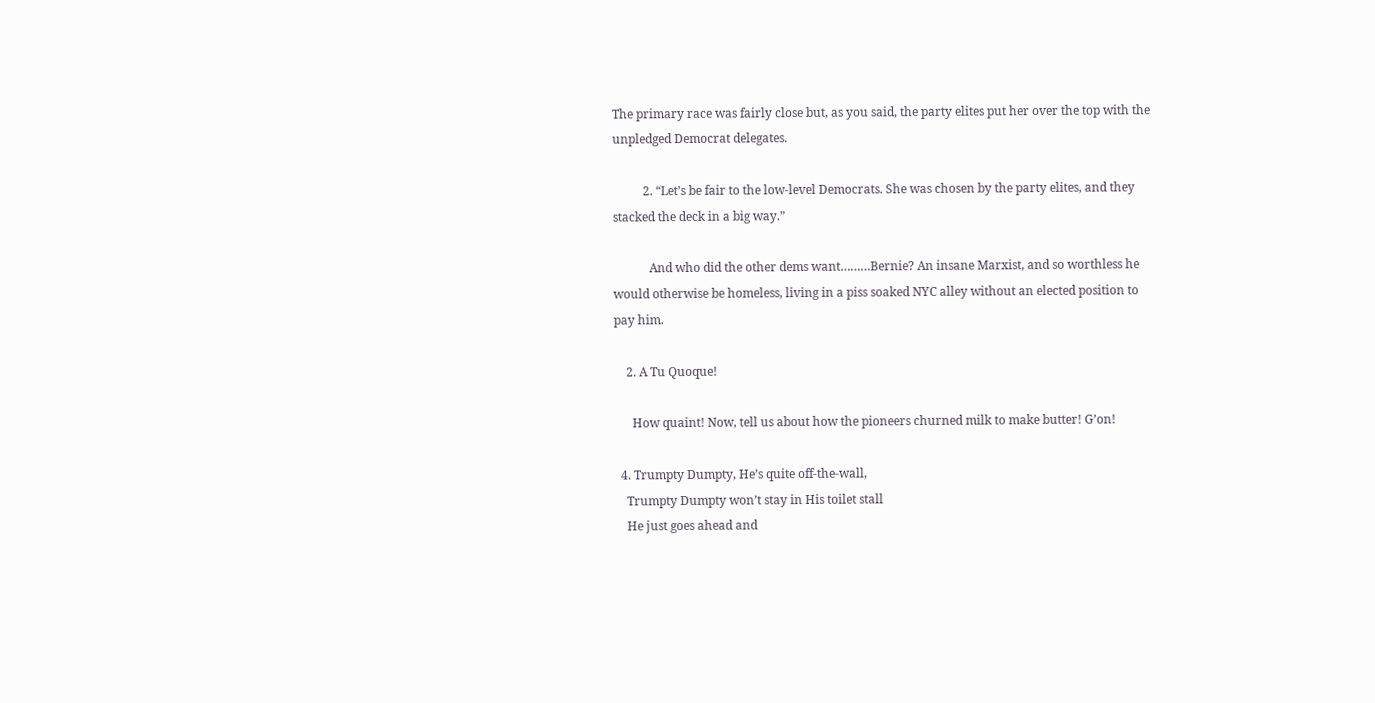The primary race was fairly close but, as you said, the party elites put her over the top with the unpledged Democrat delegates.

          2. “Let’s be fair to the low-level Democrats. She was chosen by the party elites, and they stacked the deck in a big way.”

            And who did the other dems want………Bernie? An insane Marxist, and so worthless he would otherwise be homeless, living in a piss soaked NYC alley without an elected position to pay him.

    2. A Tu Quoque!

      How quaint! Now, tell us about how the pioneers churned milk to make butter! G’on!

  4. Trumpty Dumpty, He’s quite off-the-wall,
    Trumpty Dumpty won’t stay in His toilet stall
    He just goes ahead and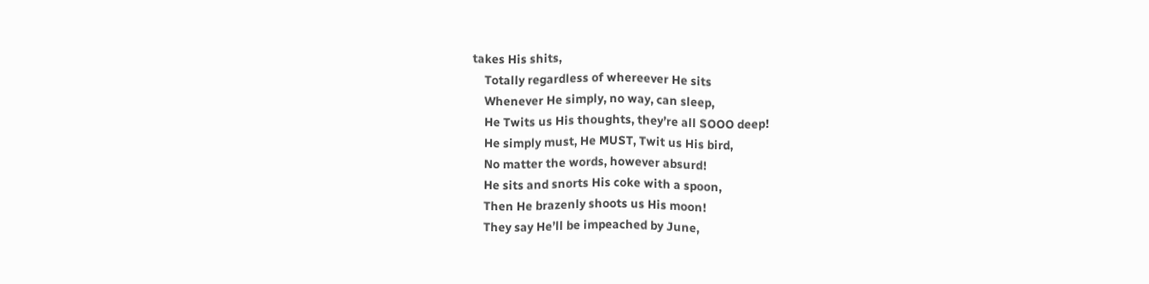takes His shits,
    Totally regardless of whereever He sits
    Whenever He simply, no way, can sleep,
    He Twits us His thoughts, they’re all SOOO deep!
    He simply must, He MUST, Twit us His bird,
    No matter the words, however absurd!
    He sits and snorts His coke with a spoon,
    Then He brazenly shoots us His moon!
    They say He’ll be impeached by June,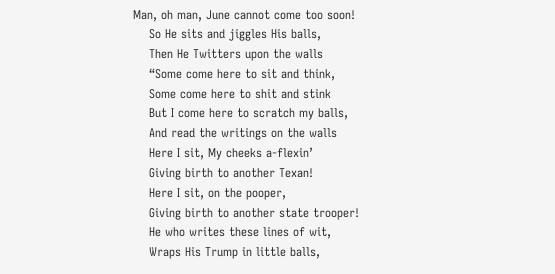Man, oh man, June cannot come too soon!
    So He sits and jiggles His balls,
    Then He Twitters upon the walls
    “Some come here to sit and think,
    Some come here to shit and stink
    But I come here to scratch my balls,
    And read the writings on the walls
    Here I sit, My cheeks a-flexin’
    Giving birth to another Texan!
    Here I sit, on the pooper,
    Giving birth to another state trooper!
    He who writes these lines of wit,
    Wraps His Trump in little balls,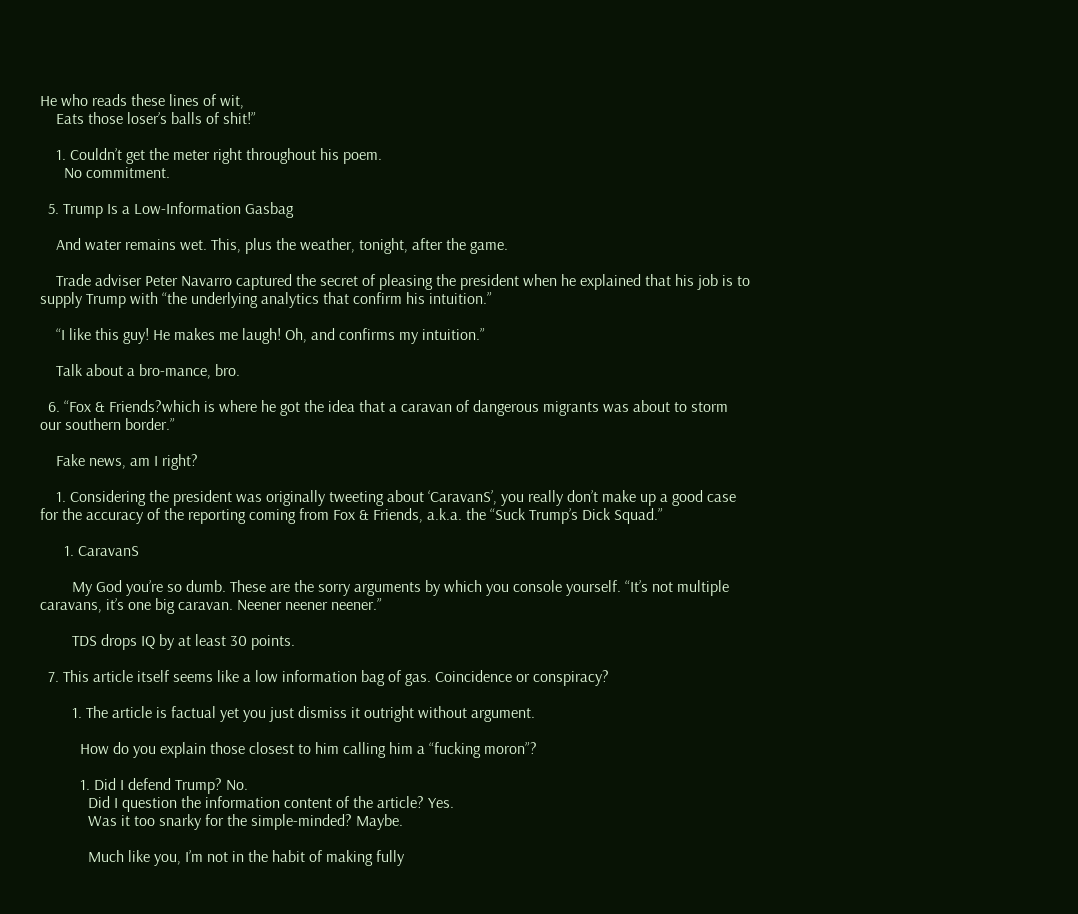He who reads these lines of wit,
    Eats those loser’s balls of shit!”

    1. Couldn’t get the meter right throughout his poem.
      No commitment.

  5. Trump Is a Low-Information Gasbag

    And water remains wet. This, plus the weather, tonight, after the game.

    Trade adviser Peter Navarro captured the secret of pleasing the president when he explained that his job is to supply Trump with “the underlying analytics that confirm his intuition.”

    “I like this guy! He makes me laugh! Oh, and confirms my intuition.”

    Talk about a bro-mance, bro.

  6. “Fox & Friends?which is where he got the idea that a caravan of dangerous migrants was about to storm our southern border.”

    Fake news, am I right?

    1. Considering the president was originally tweeting about ‘CaravanS’, you really don’t make up a good case for the accuracy of the reporting coming from Fox & Friends, a.k.a. the “Suck Trump’s Dick Squad.”

      1. CaravanS

        My God you’re so dumb. These are the sorry arguments by which you console yourself. “It’s not multiple caravans, it’s one big caravan. Neener neener neener.”

        TDS drops IQ by at least 30 points.

  7. This article itself seems like a low information bag of gas. Coincidence or conspiracy?

        1. The article is factual yet you just dismiss it outright without argument.

          How do you explain those closest to him calling him a “fucking moron”?

          1. Did I defend Trump? No.
            Did I question the information content of the article? Yes.
            Was it too snarky for the simple-minded? Maybe.

            Much like you, I’m not in the habit of making fully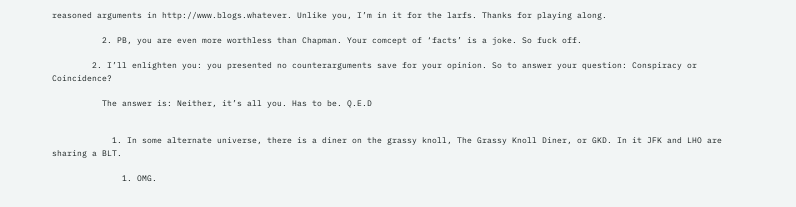reasoned arguments in http://www.blogs.whatever. Unlike you, I’m in it for the larfs. Thanks for playing along.

          2. PB, you are even more worthless than Chapman. Your comcept of ‘facts’ is a joke. So fuck off.

        2. I’ll enlighten you: you presented no counterarguments save for your opinion. So to answer your question: Conspiracy or Coincidence?

          The answer is: Neither, it’s all you. Has to be. Q.E.D


            1. In some alternate universe, there is a diner on the grassy knoll, The Grassy Knoll Diner, or GKD. In it JFK and LHO are sharing a BLT.

              1. OMG.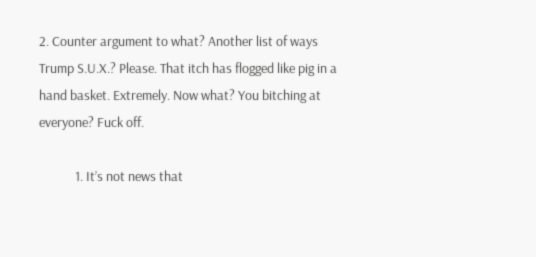2. Counter argument to what? Another list of ways Trump S.U.X.? Please. That itch has flogged like pig in a hand basket. Extremely. Now what? You bitching at everyone? Fuck off.

            1. It’s not news that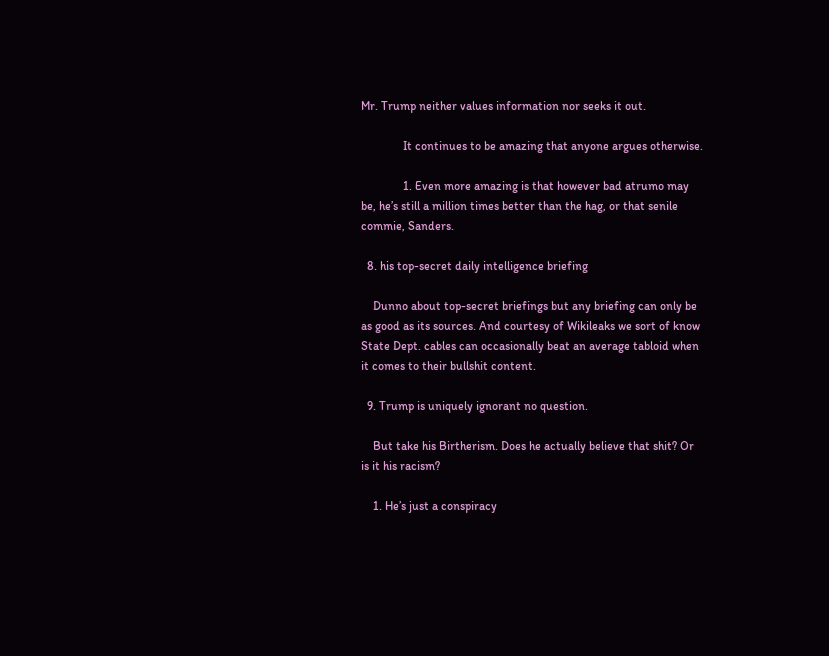Mr. Trump neither values information nor seeks it out.

              It continues to be amazing that anyone argues otherwise.

              1. Even more amazing is that however bad atrumo may be, he’s still a million times better than the hag, or that senile commie, Sanders.

  8. his top-secret daily intelligence briefing

    Dunno about top-secret briefings but any briefing can only be as good as its sources. And courtesy of Wikileaks we sort of know State Dept. cables can occasionally beat an average tabloid when it comes to their bullshit content.

  9. Trump is uniquely ignorant no question.

    But take his Birtherism. Does he actually believe that shit? Or is it his racism?

    1. He’s just a conspiracy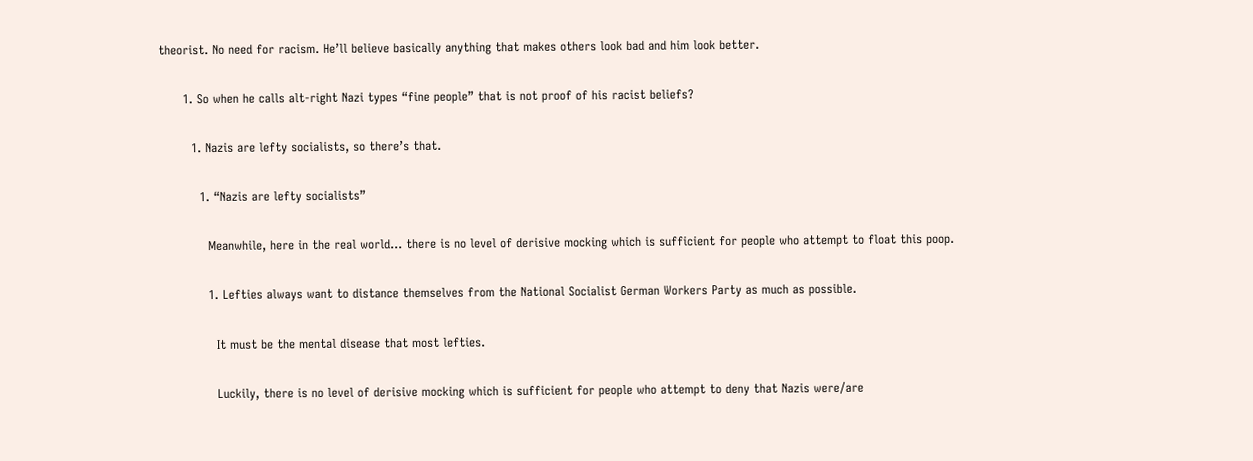theorist. No need for racism. He’ll believe basically anything that makes others look bad and him look better.

      1. So when he calls alt-right Nazi types “fine people” that is not proof of his racist beliefs?

        1. Nazis are lefty socialists, so there’s that.

          1. “Nazis are lefty socialists”

            Meanwhile, here in the real world… there is no level of derisive mocking which is sufficient for people who attempt to float this poop.

            1. Lefties always want to distance themselves from the National Socialist German Workers Party as much as possible.

              It must be the mental disease that most lefties.

              Luckily, there is no level of derisive mocking which is sufficient for people who attempt to deny that Nazis were/are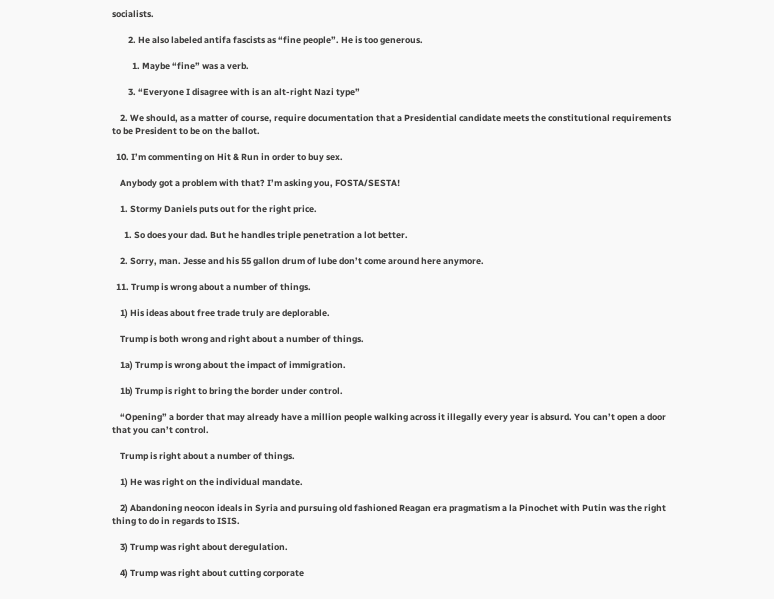socialists.

        2. He also labeled antifa fascists as “fine people”. He is too generous.

          1. Maybe “fine” was a verb.

        3. “Everyone I disagree with is an alt-right Nazi type”

    2. We should, as a matter of course, require documentation that a Presidential candidate meets the constitutional requirements to be President to be on the ballot.

  10. I’m commenting on Hit & Run in order to buy sex.

    Anybody got a problem with that? I’m asking you, FOSTA/SESTA!

    1. Stormy Daniels puts out for the right price.

      1. So does your dad. But he handles triple penetration a lot better.

    2. Sorry, man. Jesse and his 55 gallon drum of lube don’t come around here anymore.

  11. Trump is wrong about a number of things.

    1) His ideas about free trade truly are deplorable.

    Trump is both wrong and right about a number of things.

    1a) Trump is wrong about the impact of immigration.

    1b) Trump is right to bring the border under control.

    “Opening” a border that may already have a million people walking across it illegally every year is absurd. You can’t open a door that you can’t control.

    Trump is right about a number of things.

    1) He was right on the individual mandate.

    2) Abandoning neocon ideals in Syria and pursuing old fashioned Reagan era pragmatism a la Pinochet with Putin was the right thing to do in regards to ISIS.

    3) Trump was right about deregulation.

    4) Trump was right about cutting corporate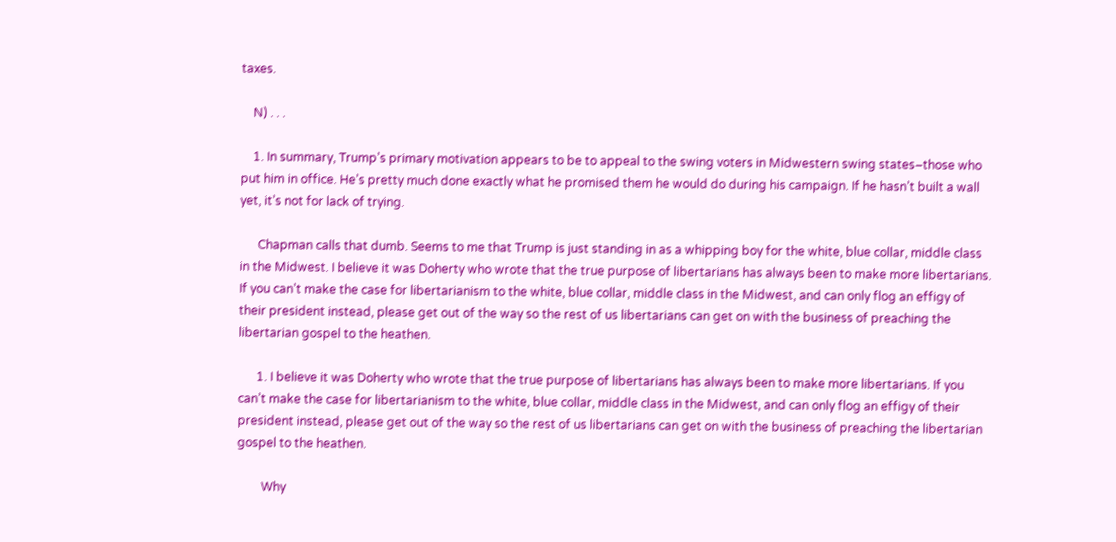taxes.

    N) . . .

    1. In summary, Trump’s primary motivation appears to be to appeal to the swing voters in Midwestern swing states–those who put him in office. He’s pretty much done exactly what he promised them he would do during his campaign. If he hasn’t built a wall yet, it’s not for lack of trying.

      Chapman calls that dumb. Seems to me that Trump is just standing in as a whipping boy for the white, blue collar, middle class in the Midwest. I believe it was Doherty who wrote that the true purpose of libertarians has always been to make more libertarians. If you can’t make the case for libertarianism to the white, blue collar, middle class in the Midwest, and can only flog an effigy of their president instead, please get out of the way so the rest of us libertarians can get on with the business of preaching the libertarian gospel to the heathen.

      1. I believe it was Doherty who wrote that the true purpose of libertarians has always been to make more libertarians. If you can’t make the case for libertarianism to the white, blue collar, middle class in the Midwest, and can only flog an effigy of their president instead, please get out of the way so the rest of us libertarians can get on with the business of preaching the libertarian gospel to the heathen.

        Why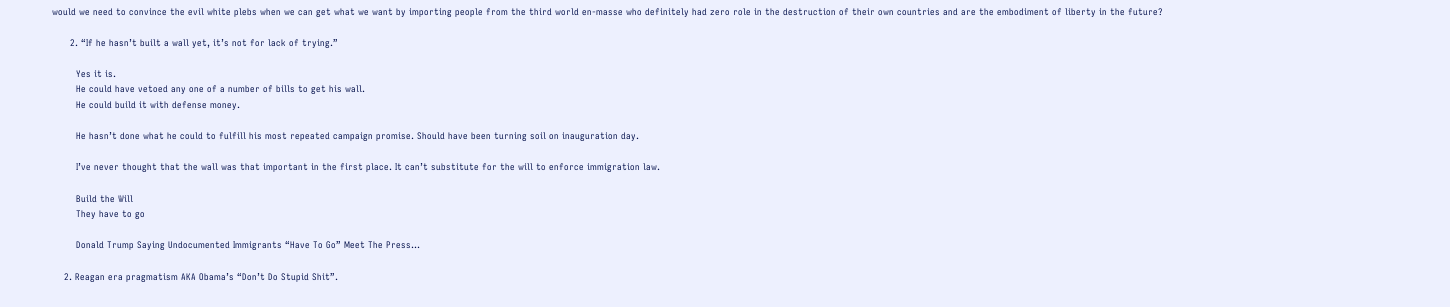would we need to convince the evil white plebs when we can get what we want by importing people from the third world en-masse who definitely had zero role in the destruction of their own countries and are the embodiment of liberty in the future?

      2. “If he hasn’t built a wall yet, it’s not for lack of trying.”

        Yes it is.
        He could have vetoed any one of a number of bills to get his wall.
        He could build it with defense money.

        He hasn’t done what he could to fulfill his most repeated campaign promise. Should have been turning soil on inauguration day.

        I’ve never thought that the wall was that important in the first place. It can’t substitute for the will to enforce immigration law.

        Build the Will
        They have to go

        Donald Trump Saying Undocumented Immigrants “Have To Go” Meet The Press…

    2. Reagan era pragmatism AKA Obama’s “Don’t Do Stupid Shit”.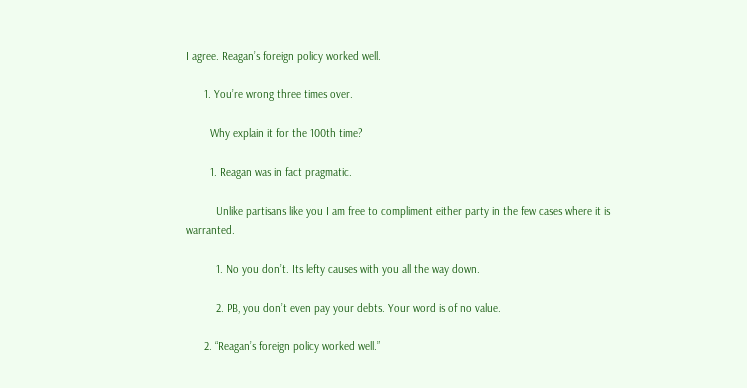I agree. Reagan’s foreign policy worked well.

      1. You’re wrong three times over.

        Why explain it for the 100th time?

        1. Reagan was in fact pragmatic.

          Unlike partisans like you I am free to compliment either party in the few cases where it is warranted.

          1. No you don’t. Its lefty causes with you all the way down.

          2. PB, you don’t even pay your debts. Your word is of no value.

      2. “Reagan’s foreign policy worked well.”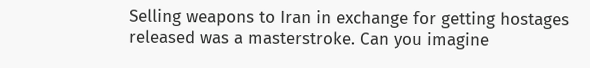Selling weapons to Iran in exchange for getting hostages released was a masterstroke. Can you imagine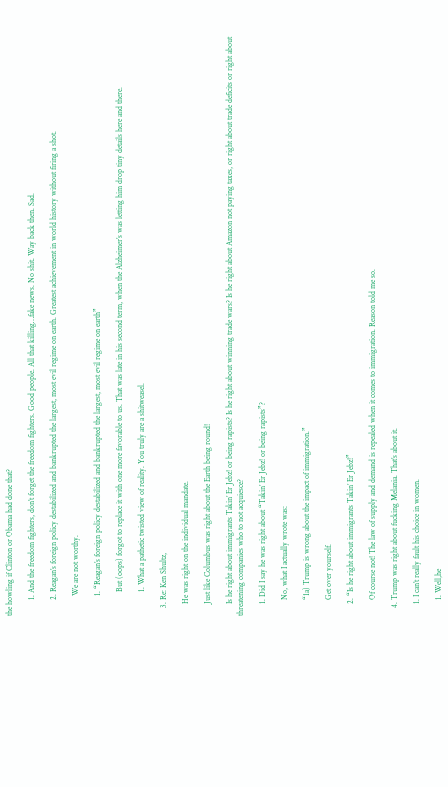the howling if Clinton or Obama had done that?

        1. And the freedom fighters, don’t forget the freedom fighters. Good people. All that killing…fake news. No shit. Way back then. Sad.

        2. Reagan’s foreign policy destabilized and bankrupted the largest, most evil regime on earth. Greatest achievement in world history without firing a shot.

          We are not worthy.

          1. “Reagan’s foreign policy destabilized and bankrupted the largest, most evil regime on earth”

            But (oops) forgot to replace it with one more favorable to us. That was late in his second term, when the Alzheimer’s was letting him drop tiny details here and there.

            1. What a pathetic twisted view of reality. You truly are a shitweasel.

    3. Re: Ken Shultz,

      He was right on the individual mandate.

      Just like Columbus was right about the Earth being round!

      Is he right about immigrants Takin’ Er Jebz! or being rapists? Is he right about winning trade wars? Is he right about Amazon not paying taxes, or right about trade deficits or right about threatening companies who to not acquiesce?

      1. Did I say he was right about “Takin’ Er Jebz! or being rapists”?

        No, what I actually wrote was:

        “1a) Trump is wrong about the impact of immigration.”

        Get over yourself.

      2. “Is he right about immigrants Takin’ Er Jebz!”

        Of course not! The law of supply and demand is repealed when it comes to immigration. Reason told me so.

    4. Trump was right about fucking Melania. That’s about it.

      1. I can’t really fault his choice in women.

        1. Well,he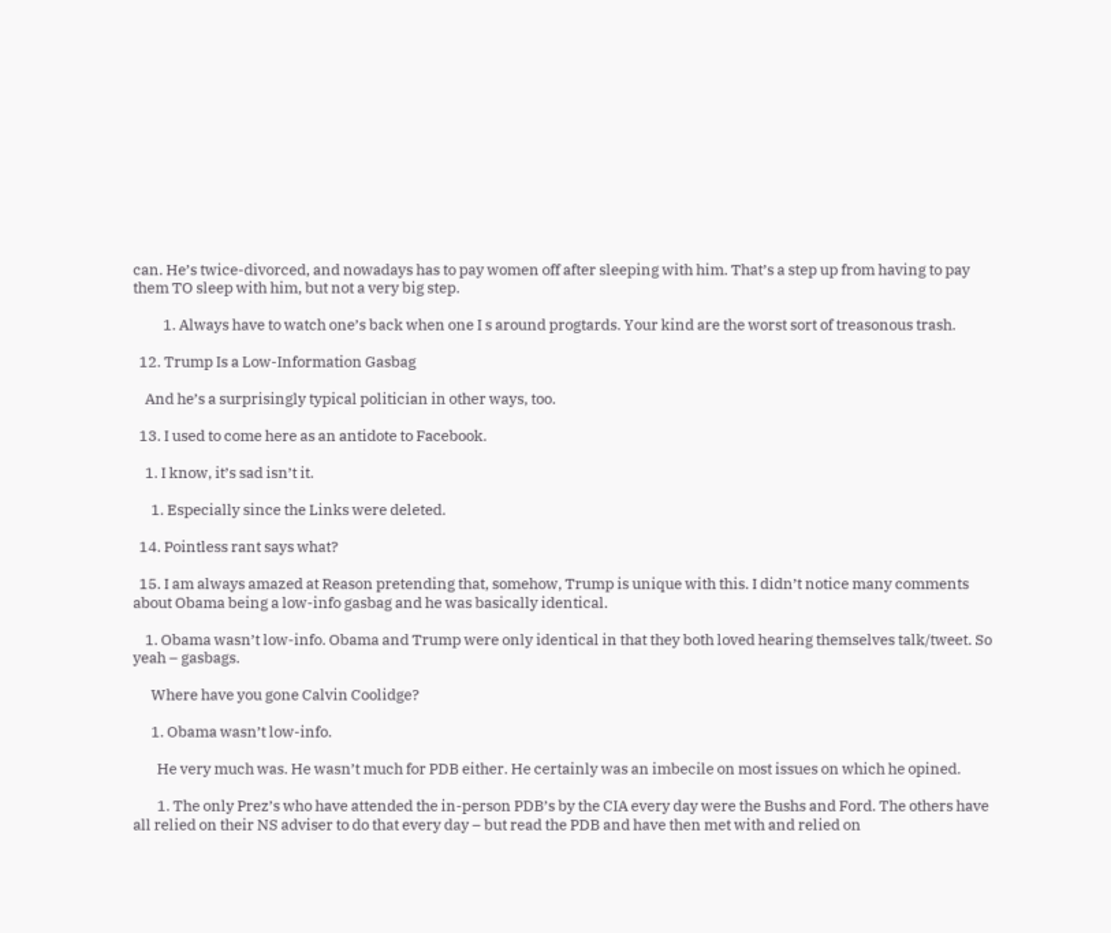can. He’s twice-divorced, and nowadays has to pay women off after sleeping with him. That’s a step up from having to pay them TO sleep with him, but not a very big step.

          1. Always have to watch one’s back when one I s around progtards. Your kind are the worst sort of treasonous trash.

  12. Trump Is a Low-Information Gasbag

    And he’s a surprisingly typical politician in other ways, too.

  13. I used to come here as an antidote to Facebook.

    1. I know, it’s sad isn’t it.

      1. Especially since the Links were deleted.

  14. Pointless rant says what?

  15. I am always amazed at Reason pretending that, somehow, Trump is unique with this. I didn’t notice many comments about Obama being a low-info gasbag and he was basically identical.

    1. Obama wasn’t low-info. Obama and Trump were only identical in that they both loved hearing themselves talk/tweet. So yeah – gasbags.

      Where have you gone Calvin Coolidge?

      1. Obama wasn’t low-info.

        He very much was. He wasn’t much for PDB either. He certainly was an imbecile on most issues on which he opined.

        1. The only Prez’s who have attended the in-person PDB’s by the CIA every day were the Bushs and Ford. The others have all relied on their NS adviser to do that every day – but read the PDB and have then met with and relied on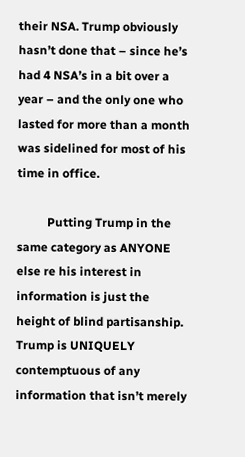their NSA. Trump obviously hasn’t done that – since he’s had 4 NSA’s in a bit over a year – and the only one who lasted for more than a month was sidelined for most of his time in office.

          Putting Trump in the same category as ANYONE else re his interest in information is just the height of blind partisanship. Trump is UNIQUELY contemptuous of any information that isn’t merely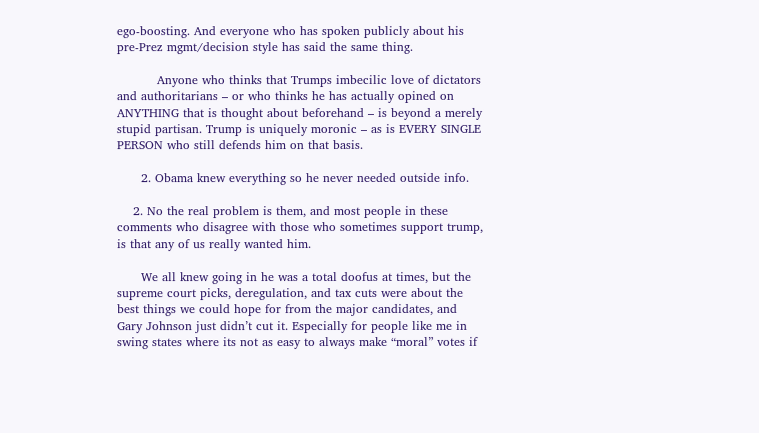ego-boosting. And everyone who has spoken publicly about his pre-Prez mgmt/decision style has said the same thing.

          Anyone who thinks that Trumps imbecilic love of dictators and authoritarians – or who thinks he has actually opined on ANYTHING that is thought about beforehand – is beyond a merely stupid partisan. Trump is uniquely moronic – as is EVERY SINGLE PERSON who still defends him on that basis.

      2. Obama knew everything so he never needed outside info.

    2. No the real problem is them, and most people in these comments who disagree with those who sometimes support trump, is that any of us really wanted him.

      We all knew going in he was a total doofus at times, but the supreme court picks, deregulation, and tax cuts were about the best things we could hope for from the major candidates, and Gary Johnson just didn’t cut it. Especially for people like me in swing states where its not as easy to always make “moral” votes if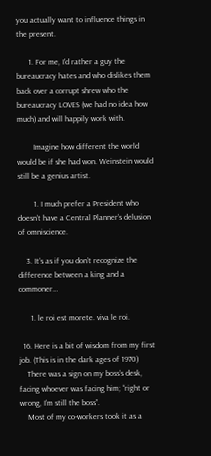you actually want to influence things in the present.

      1. For me, I’d rather a guy the bureaucracy hates and who dislikes them back over a corrupt shrew who the bureaucracy LOVES (we had no idea how much) and will happily work with.

        Imagine how different the world would be if she had won. Weinstein would still be a genius artist.

        1. I much prefer a President who doesn’t have a Central Planner’s delusion of omniscience.

    3. It’s as if you don’t recognize the difference between a king and a commoner…

      1. le roi est morete. viva le roi.

  16. Here is a bit of wisdom from my first job. (This is in the dark ages of 1970)
    There was a sign on my boss’s desk, facing whoever was facing him; “right or wrong, I’m still the boss”.
    Most of my co-workers took it as a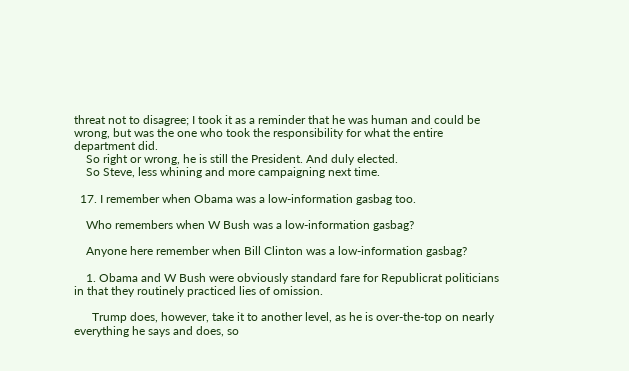threat not to disagree; I took it as a reminder that he was human and could be wrong, but was the one who took the responsibility for what the entire department did.
    So right or wrong, he is still the President. And duly elected.
    So Steve, less whining and more campaigning next time.

  17. I remember when Obama was a low-information gasbag too.

    Who remembers when W Bush was a low-information gasbag?

    Anyone here remember when Bill Clinton was a low-information gasbag?

    1. Obama and W Bush were obviously standard fare for Republicrat politicians in that they routinely practiced lies of omission.

      Trump does, however, take it to another level, as he is over-the-top on nearly everything he says and does, so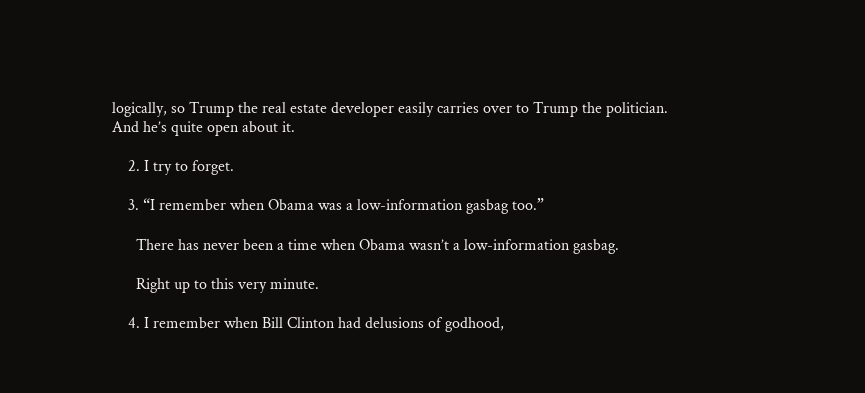logically, so Trump the real estate developer easily carries over to Trump the politician. And he’s quite open about it.

    2. I try to forget.

    3. “I remember when Obama was a low-information gasbag too.”

      There has never been a time when Obama wasn’t a low-information gasbag.

      Right up to this very minute.

    4. I remember when Bill Clinton had delusions of godhood,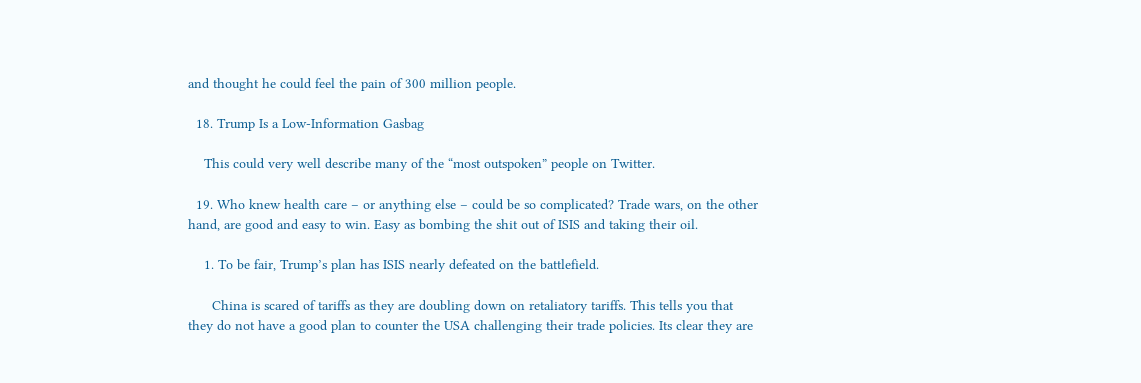and thought he could feel the pain of 300 million people.

  18. Trump Is a Low-Information Gasbag

    This could very well describe many of the “most outspoken” people on Twitter.

  19. Who knew health care – or anything else – could be so complicated? Trade wars, on the other hand, are good and easy to win. Easy as bombing the shit out of ISIS and taking their oil.

    1. To be fair, Trump’s plan has ISIS nearly defeated on the battlefield.

      China is scared of tariffs as they are doubling down on retaliatory tariffs. This tells you that they do not have a good plan to counter the USA challenging their trade policies. Its clear they are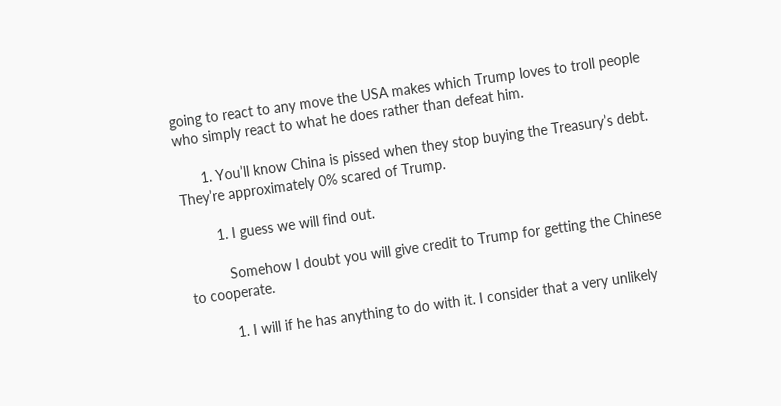going to react to any move the USA makes which Trump loves to troll people who simply react to what he does rather than defeat him.

      1. You’ll know China is pissed when they stop buying the Treasury’s debt. They’re approximately 0% scared of Trump.

        1. I guess we will find out.

          Somehow I doubt you will give credit to Trump for getting the Chinese to cooperate.

          1. I will if he has anything to do with it. I consider that a very unlikely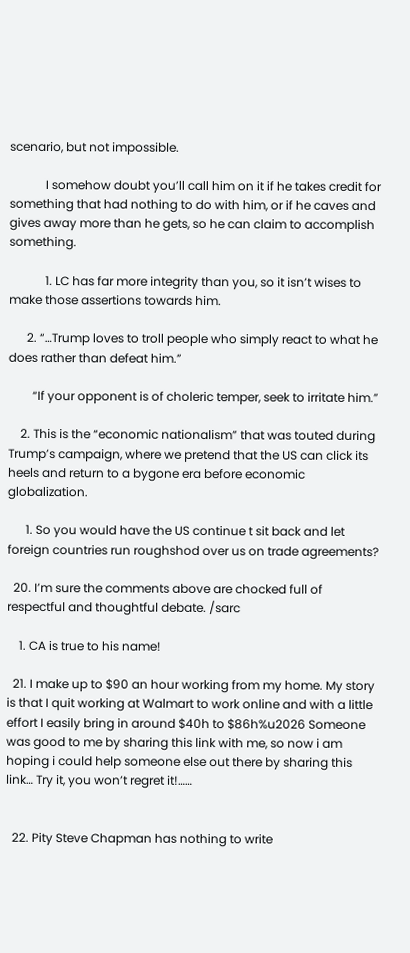scenario, but not impossible.

            I somehow doubt you’ll call him on it if he takes credit for something that had nothing to do with him, or if he caves and gives away more than he gets, so he can claim to accomplish something.

            1. LC has far more integrity than you, so it isn’t wises to make those assertions towards him.

      2. “…Trump loves to troll people who simply react to what he does rather than defeat him.”

        “If your opponent is of choleric temper, seek to irritate him.”

    2. This is the “economic nationalism” that was touted during Trump’s campaign, where we pretend that the US can click its heels and return to a bygone era before economic globalization.

      1. So you would have the US continue t sit back and let foreign countries run roughshod over us on trade agreements?

  20. I’m sure the comments above are chocked full of respectful and thoughtful debate. /sarc

    1. CA is true to his name!

  21. I make up to $90 an hour working from my home. My story is that I quit working at Walmart to work online and with a little effort I easily bring in around $40h to $86h%u2026 Someone was good to me by sharing this link with me, so now i am hoping i could help someone else out there by sharing this link… Try it, you won’t regret it!……


  22. Pity Steve Chapman has nothing to write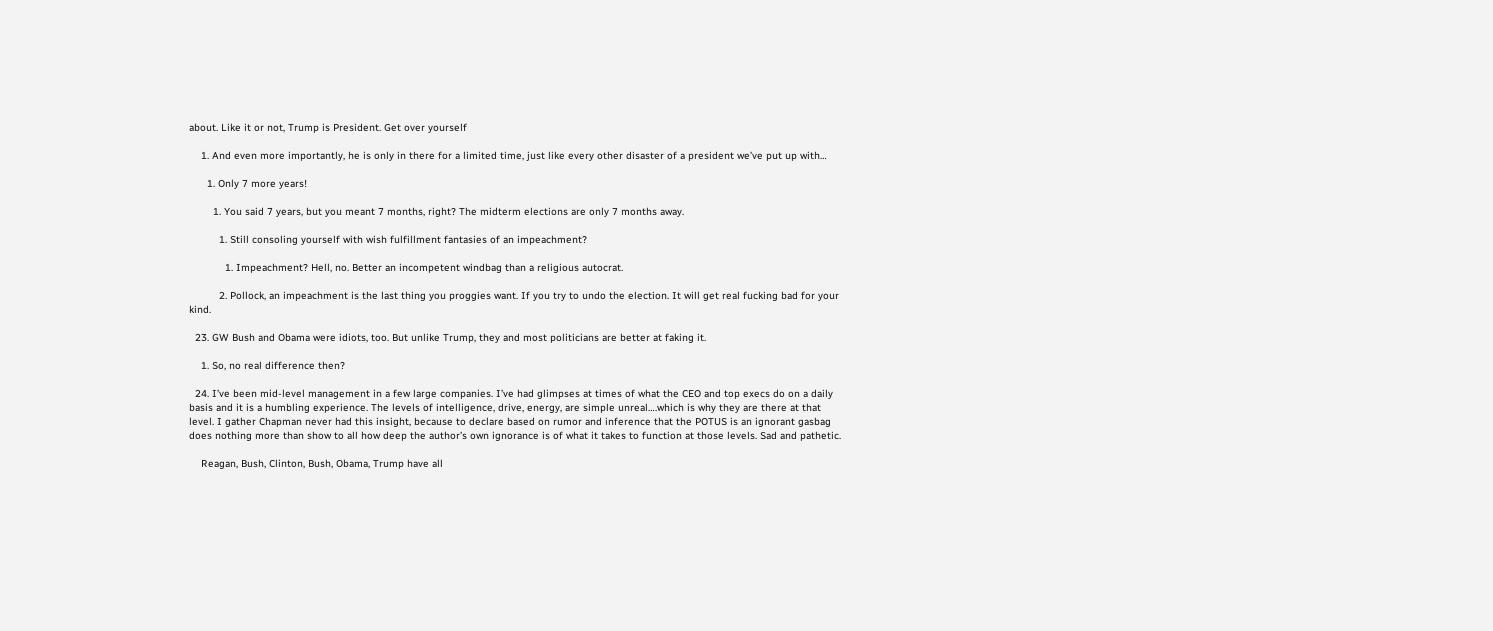about. Like it or not, Trump is President. Get over yourself

    1. And even more importantly, he is only in there for a limited time, just like every other disaster of a president we’ve put up with…

      1. Only 7 more years!

        1. You said 7 years, but you meant 7 months, right? The midterm elections are only 7 months away.

          1. Still consoling yourself with wish fulfillment fantasies of an impeachment?

            1. Impeachment? Hell, no. Better an incompetent windbag than a religious autocrat.

          2. Pollock, an impeachment is the last thing you proggies want. If you try to undo the election. It will get real fucking bad for your kind.

  23. GW Bush and Obama were idiots, too. But unlike Trump, they and most politicians are better at faking it.

    1. So, no real difference then?

  24. I’ve been mid-level management in a few large companies. I’ve had glimpses at times of what the CEO and top execs do on a daily basis and it is a humbling experience. The levels of intelligence, drive, energy, are simple unreal….which is why they are there at that level. I gather Chapman never had this insight, because to declare based on rumor and inference that the POTUS is an ignorant gasbag does nothing more than show to all how deep the author’s own ignorance is of what it takes to function at those levels. Sad and pathetic.

    Reagan, Bush, Clinton, Bush, Obama, Trump have all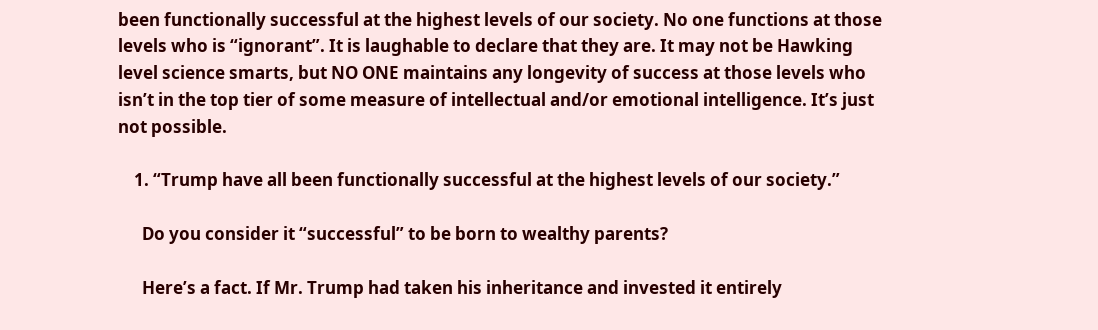been functionally successful at the highest levels of our society. No one functions at those levels who is “ignorant”. It is laughable to declare that they are. It may not be Hawking level science smarts, but NO ONE maintains any longevity of success at those levels who isn’t in the top tier of some measure of intellectual and/or emotional intelligence. It’s just not possible.

    1. “Trump have all been functionally successful at the highest levels of our society.”

      Do you consider it “successful” to be born to wealthy parents?

      Here’s a fact. If Mr. Trump had taken his inheritance and invested it entirely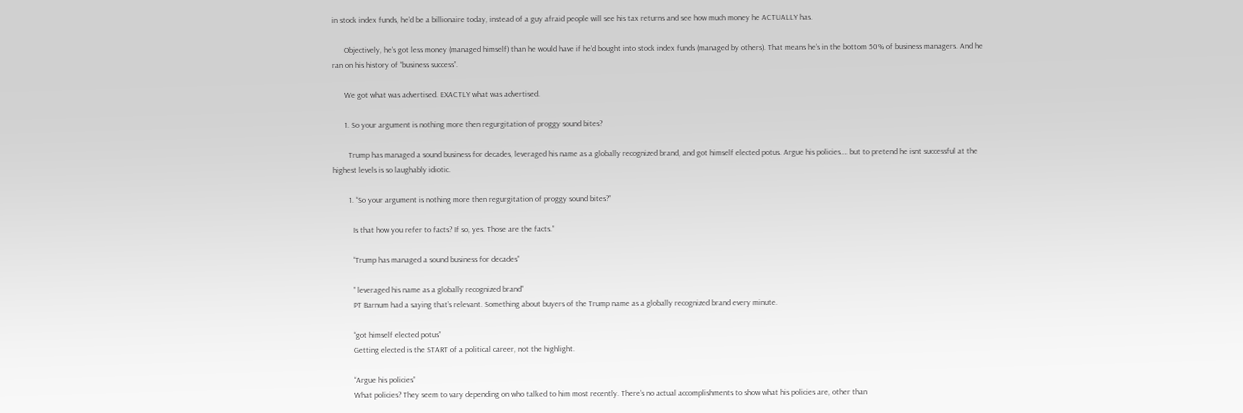in stock index funds, he’d be a billionaire today, instead of a guy afraid people will see his tax returns and see how much money he ACTUALLY has.

      Objectively, he’s got less money (managed himself) than he would have if he’d bought into stock index funds (managed by others). That means he’s in the bottom 50% of business managers. And he ran on his history of “business success”.

      We got what was advertised. EXACTLY what was advertised.

      1. So your argument is nothing more then regurgitation of proggy sound bites?

        Trump has managed a sound business for decades, leveraged his name as a globally recognized brand, and got himself elected potus. Argue his policies…. but to pretend he isnt successful at the highest levels is so laughably idiotic.

        1. “So your argument is nothing more then regurgitation of proggy sound bites?”

          Is that how you refer to facts? If so, yes. Those are the facts.”

          “Trump has managed a sound business for decades”

          ” leveraged his name as a globally recognized brand”
          PT Barnum had a saying that’s relevant. Something about buyers of the Trump name as a globally recognized brand every minute.

          “got himself elected potus”
          Getting elected is the START of a political career, not the highlight.

          “Argue his policies”
          What policies? They seem to vary depending on who talked to him most recently. There’s no actual accomplishments to show what his policies are, other than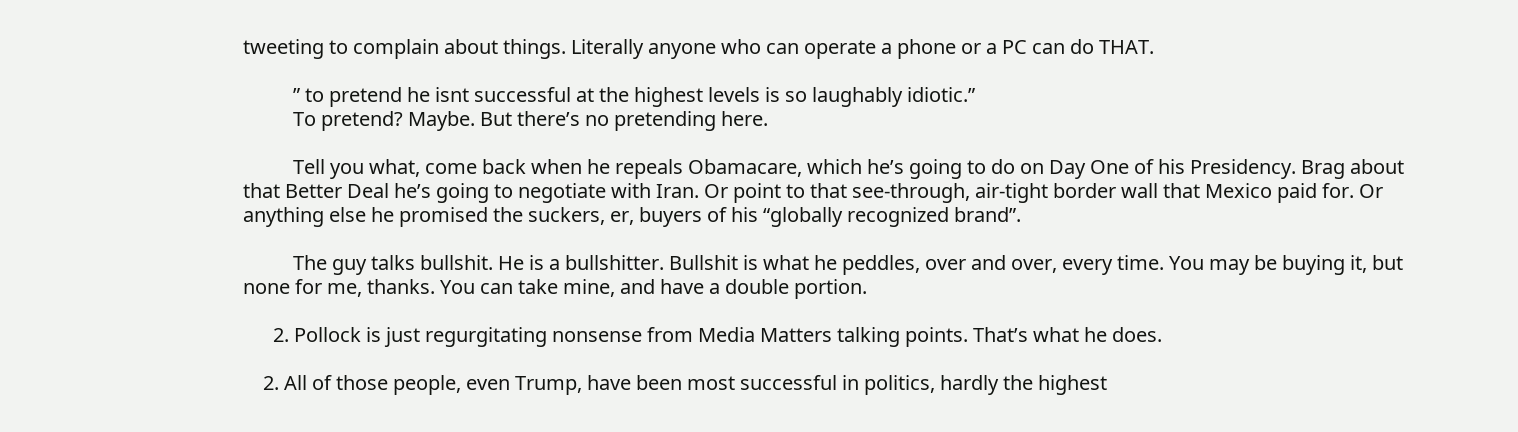tweeting to complain about things. Literally anyone who can operate a phone or a PC can do THAT.

          ” to pretend he isnt successful at the highest levels is so laughably idiotic.”
          To pretend? Maybe. But there’s no pretending here.

          Tell you what, come back when he repeals Obamacare, which he’s going to do on Day One of his Presidency. Brag about that Better Deal he’s going to negotiate with Iran. Or point to that see-through, air-tight border wall that Mexico paid for. Or anything else he promised the suckers, er, buyers of his “globally recognized brand”.

          The guy talks bullshit. He is a bullshitter. Bullshit is what he peddles, over and over, every time. You may be buying it, but none for me, thanks. You can take mine, and have a double portion.

      2. Pollock is just regurgitating nonsense from Media Matters talking points. That’s what he does.

    2. All of those people, even Trump, have been most successful in politics, hardly the highest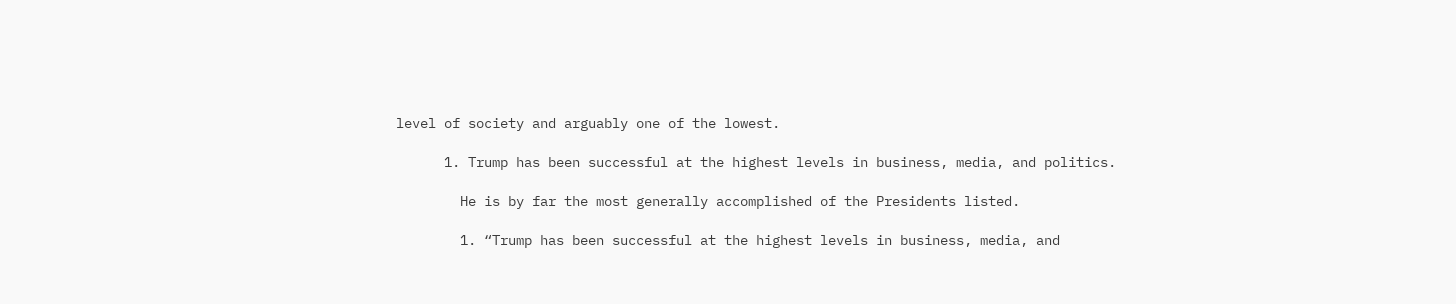level of society and arguably one of the lowest.

      1. Trump has been successful at the highest levels in business, media, and politics.

        He is by far the most generally accomplished of the Presidents listed.

        1. “Trump has been successful at the highest levels in business, media, and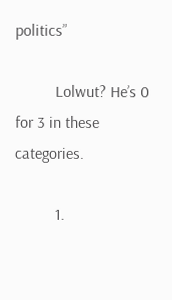politics”

          Lolwut? He’s 0 for 3 in these categories.

          1.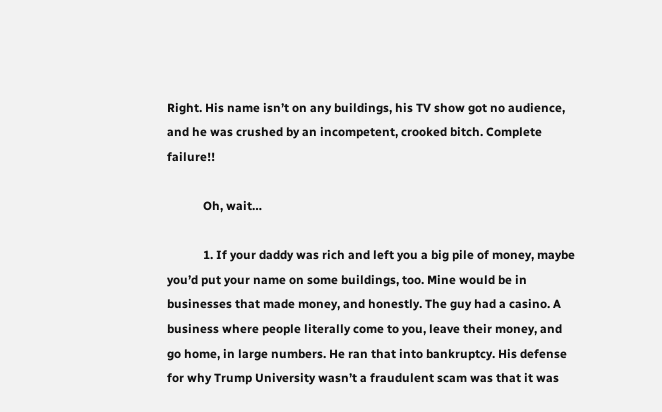Right. His name isn’t on any buildings, his TV show got no audience, and he was crushed by an incompetent, crooked bitch. Complete failure!!

            Oh, wait…

            1. If your daddy was rich and left you a big pile of money, maybe you’d put your name on some buildings, too. Mine would be in businesses that made money, and honestly. The guy had a casino. A business where people literally come to you, leave their money, and go home, in large numbers. He ran that into bankruptcy. His defense for why Trump University wasn’t a fraudulent scam was that it was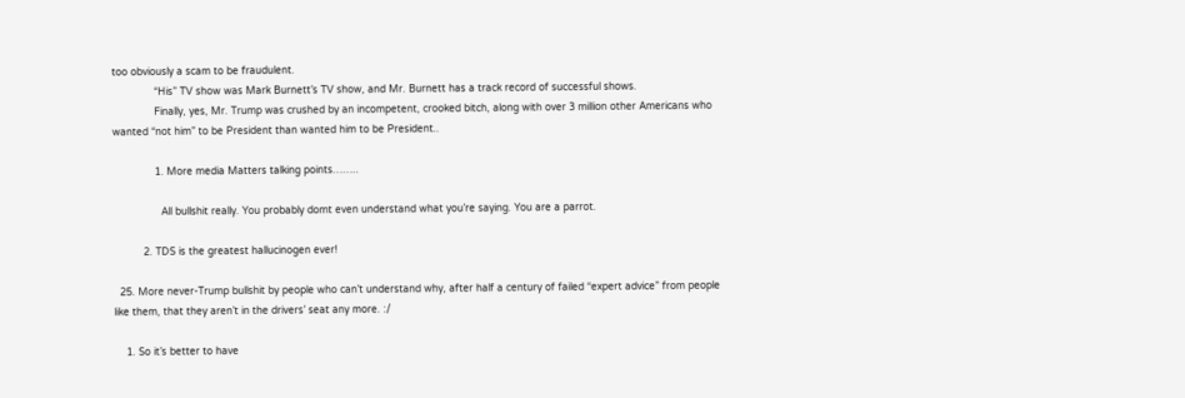too obviously a scam to be fraudulent.
              “His” TV show was Mark Burnett’s TV show, and Mr. Burnett has a track record of successful shows.
              Finally, yes, Mr. Trump was crushed by an incompetent, crooked bitch, along with over 3 million other Americans who wanted “not him” to be President than wanted him to be President..

              1. More media Matters talking points……..

                All bullshit really. You probably domt even understand what you’re saying. You are a parrot.

          2. TDS is the greatest hallucinogen ever!

  25. More never-Trump bullshit by people who can’t understand why, after half a century of failed “expert advice” from people like them, that they aren’t in the drivers’ seat any more. :/

    1. So it’s better to have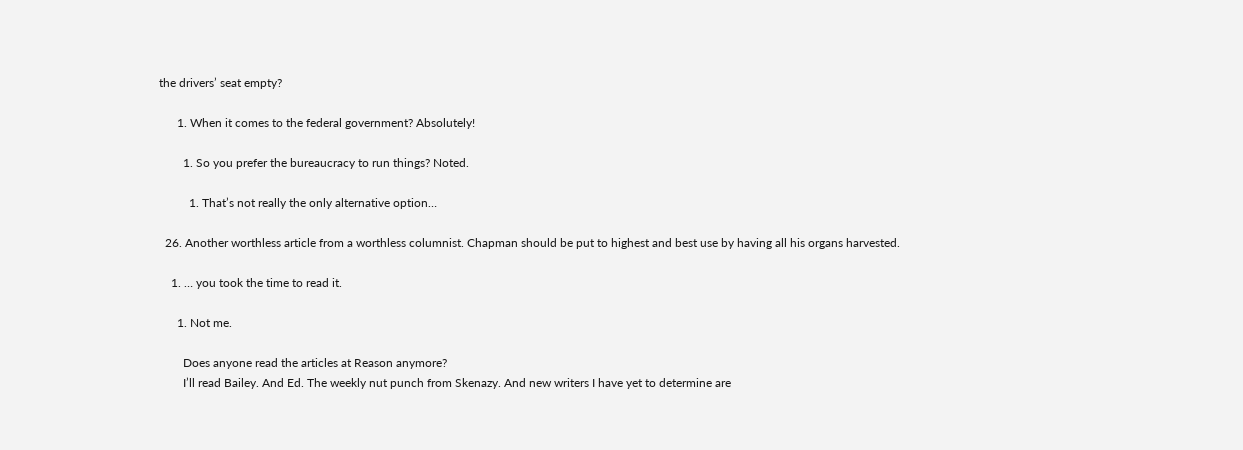the drivers’ seat empty?

      1. When it comes to the federal government? Absolutely!

        1. So you prefer the bureaucracy to run things? Noted.

          1. That’s not really the only alternative option…

  26. Another worthless article from a worthless columnist. Chapman should be put to highest and best use by having all his organs harvested.

    1. … you took the time to read it.

      1. Not me.

        Does anyone read the articles at Reason anymore?
        I’ll read Bailey. And Ed. The weekly nut punch from Skenazy. And new writers I have yet to determine are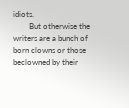idiots.
        But otherwise the writers are a bunch of born clowns or those beclowned by their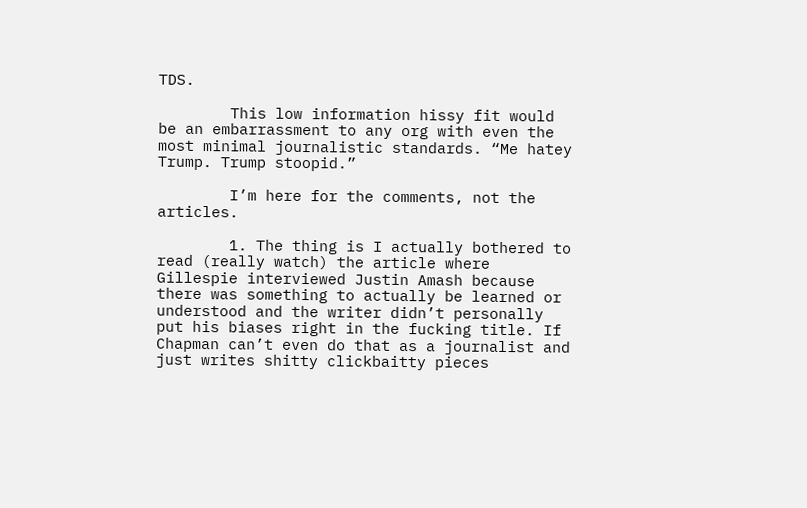TDS.

        This low information hissy fit would be an embarrassment to any org with even the most minimal journalistic standards. “Me hatey Trump. Trump stoopid.”

        I’m here for the comments, not the articles.

        1. The thing is I actually bothered to read (really watch) the article where Gillespie interviewed Justin Amash because there was something to actually be learned or understood and the writer didn’t personally put his biases right in the fucking title. If Chapman can’t even do that as a journalist and just writes shitty clickbaitty pieces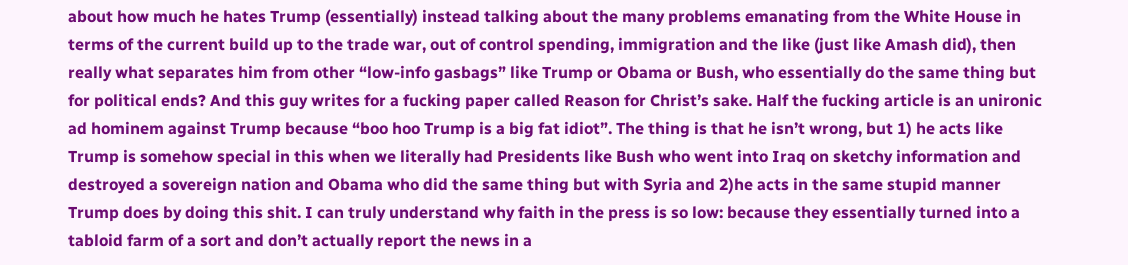about how much he hates Trump (essentially) instead talking about the many problems emanating from the White House in terms of the current build up to the trade war, out of control spending, immigration and the like (just like Amash did), then really what separates him from other “low-info gasbags” like Trump or Obama or Bush, who essentially do the same thing but for political ends? And this guy writes for a fucking paper called Reason for Christ’s sake. Half the fucking article is an unironic ad hominem against Trump because “boo hoo Trump is a big fat idiot”. The thing is that he isn’t wrong, but 1) he acts like Trump is somehow special in this when we literally had Presidents like Bush who went into Iraq on sketchy information and destroyed a sovereign nation and Obama who did the same thing but with Syria and 2)he acts in the same stupid manner Trump does by doing this shit. I can truly understand why faith in the press is so low: because they essentially turned into a tabloid farm of a sort and don’t actually report the news in a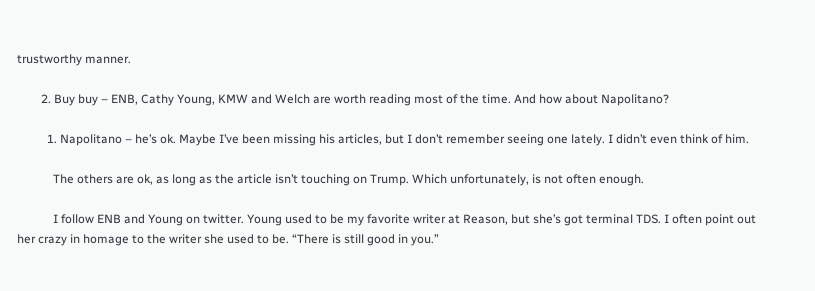trustworthy manner.

        2. Buy buy – ENB, Cathy Young, KMW and Welch are worth reading most of the time. And how about Napolitano?

          1. Napolitano – he’s ok. Maybe I’ve been missing his articles, but I don’t remember seeing one lately. I didn’t even think of him.

            The others are ok, as long as the article isn’t touching on Trump. Which unfortunately, is not often enough.

            I follow ENB and Young on twitter. Young used to be my favorite writer at Reason, but she’s got terminal TDS. I often point out her crazy in homage to the writer she used to be. “There is still good in you.”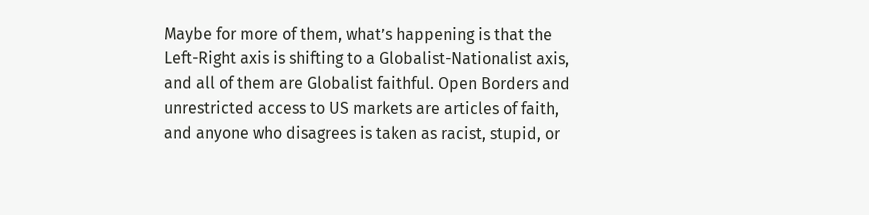Maybe for more of them, what’s happening is that the Left-Right axis is shifting to a Globalist-Nationalist axis, and all of them are Globalist faithful. Open Borders and unrestricted access to US markets are articles of faith, and anyone who disagrees is taken as racist, stupid, or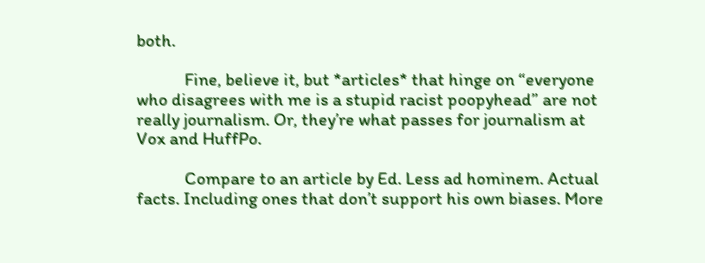both.

            Fine, believe it, but *articles* that hinge on “everyone who disagrees with me is a stupid racist poopyhead” are not really journalism. Or, they’re what passes for journalism at Vox and HuffPo.

            Compare to an article by Ed. Less ad hominem. Actual facts. Including ones that don’t support his own biases. More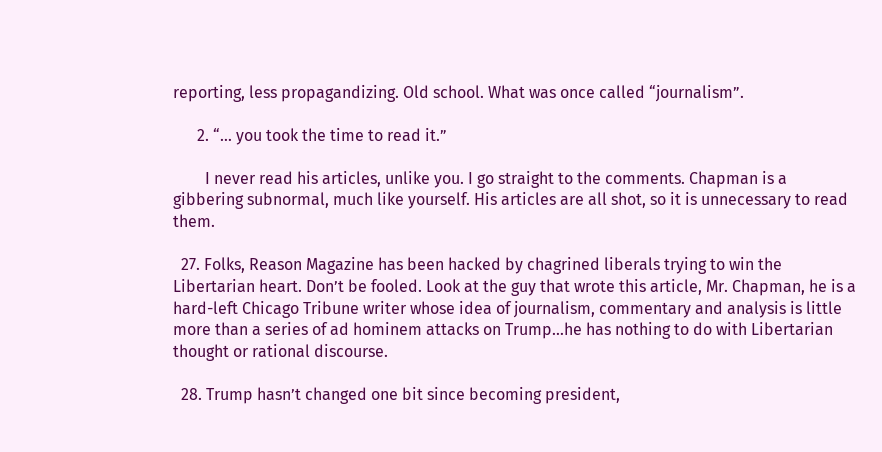reporting, less propagandizing. Old school. What was once called “journalism”.

      2. “… you took the time to read it.”

        I never read his articles, unlike you. I go straight to the comments. Chapman is a gibbering subnormal, much like yourself. His articles are all shot, so it is unnecessary to read them.

  27. Folks, Reason Magazine has been hacked by chagrined liberals trying to win the Libertarian heart. Don’t be fooled. Look at the guy that wrote this article, Mr. Chapman, he is a hard-left Chicago Tribune writer whose idea of journalism, commentary and analysis is little more than a series of ad hominem attacks on Trump…he has nothing to do with Libertarian thought or rational discourse.

  28. Trump hasn’t changed one bit since becoming president,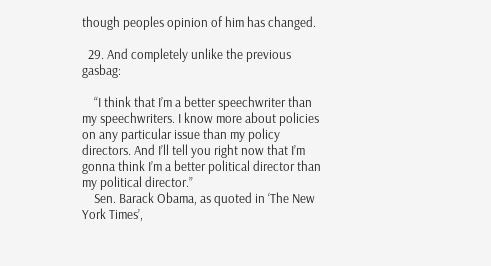though peoples opinion of him has changed.

  29. And completely unlike the previous gasbag:

    “I think that I’m a better speechwriter than my speechwriters. I know more about policies on any particular issue than my policy directors. And I’ll tell you right now that I’m gonna think I’m a better political director than my political director.”
    Sen. Barack Obama, as quoted in ‘The New York Times’,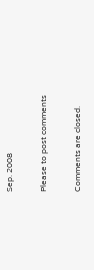Sep. 2008

Please to post comments

Comments are closed.